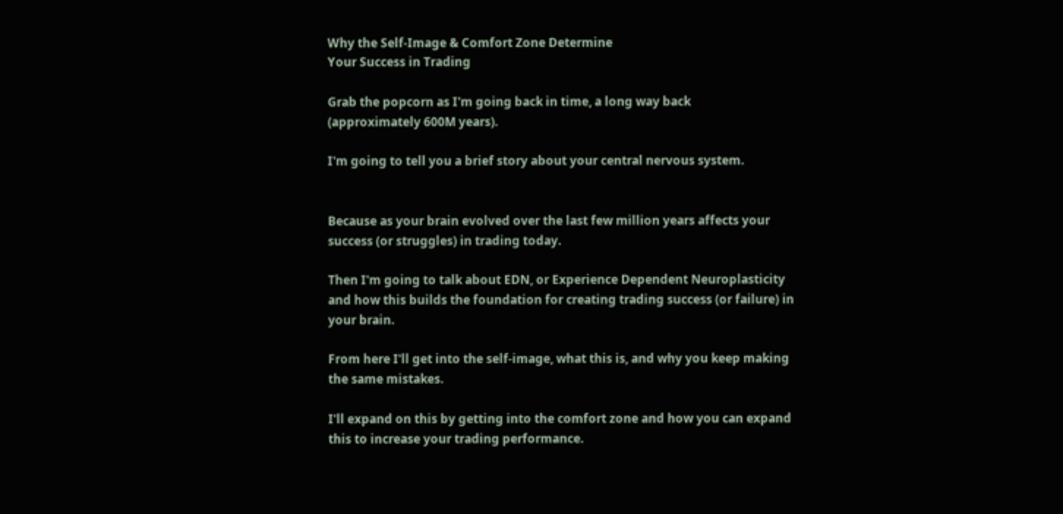Why the Self-Image & Comfort Zone Determine
Your Success in Trading

Grab the popcorn as I'm going back in time, a long way back
(approximately 600M years).

I'm going to tell you a brief story about your central nervous system.


Because as your brain evolved over the last few million years affects your success (or struggles) in trading today.

Then I'm going to talk about EDN, or Experience Dependent Neuroplasticity and how this builds the foundation for creating trading success (or failure) in your brain.

From here I'll get into the self-image, what this is, and why you keep making the same mistakes.

I'll expand on this by getting into the comfort zone and how you can expand this to increase your trading performance.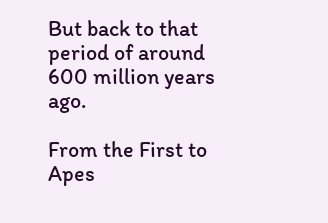But back to that period of around 600 million years ago.

From the First to Apes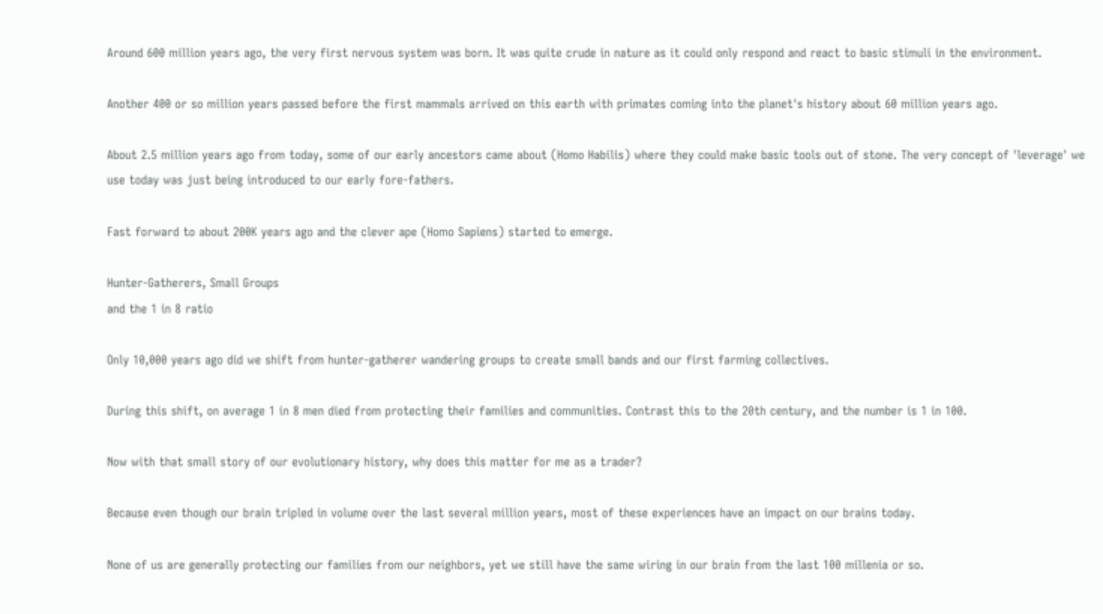Around 600 million years ago, the very first nervous system was born. It was quite crude in nature as it could only respond and react to basic stimuli in the environment.

Another 400 or so million years passed before the first mammals arrived on this earth with primates coming into the planet's history about 60 million years ago.

About 2.5 million years ago from today, some of our early ancestors came about (Homo Habilis) where they could make basic tools out of stone. The very concept of 'leverage' we use today was just being introduced to our early fore-fathers.

Fast forward to about 200K years ago and the clever ape (Homo Sapiens) started to emerge.

Hunter-Gatherers, Small Groups
and the 1 in 8 ratio

Only 10,000 years ago did we shift from hunter-gatherer wandering groups to create small bands and our first farming collectives.

During this shift, on average 1 in 8 men died from protecting their families and communities. Contrast this to the 20th century, and the number is 1 in 100.

Now with that small story of our evolutionary history, why does this matter for me as a trader?

Because even though our brain tripled in volume over the last several million years, most of these experiences have an impact on our brains today.

None of us are generally protecting our families from our neighbors, yet we still have the same wiring in our brain from the last 100 millenia or so.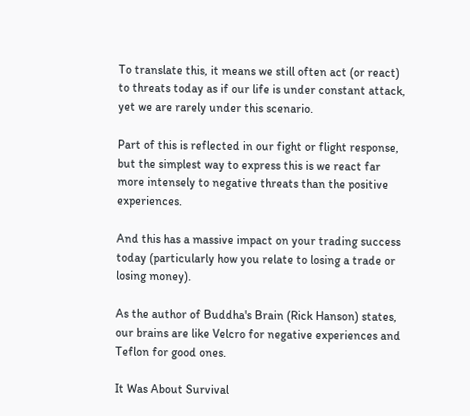To translate this, it means we still often act (or react) to threats today as if our life is under constant attack, yet we are rarely under this scenario.

Part of this is reflected in our fight or flight response, but the simplest way to express this is we react far more intensely to negative threats than the positive experiences.

And this has a massive impact on your trading success today (particularly how you relate to losing a trade or losing money).

As the author of Buddha's Brain (Rick Hanson) states, our brains are like Velcro for negative experiences and Teflon for good ones.

It Was About Survival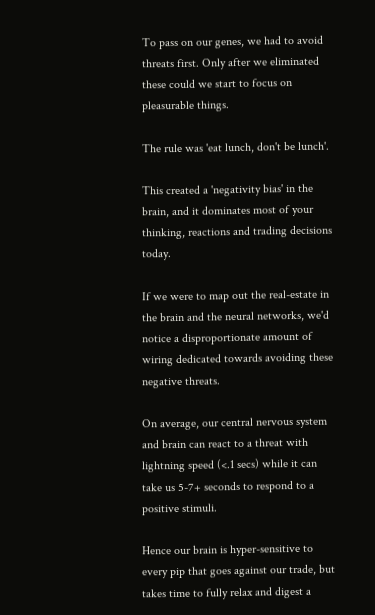To pass on our genes, we had to avoid threats first. Only after we eliminated these could we start to focus on pleasurable things.

The rule was 'eat lunch, don't be lunch'.

This created a 'negativity bias' in the brain, and it dominates most of your thinking, reactions and trading decisions today.

If we were to map out the real-estate in the brain and the neural networks, we'd notice a disproportionate amount of wiring dedicated towards avoiding these negative threats.

On average, our central nervous system and brain can react to a threat with lightning speed (<.1 secs) while it can take us 5-7+ seconds to respond to a positive stimuli.

Hence our brain is hyper-sensitive to every pip that goes against our trade, but takes time to fully relax and digest a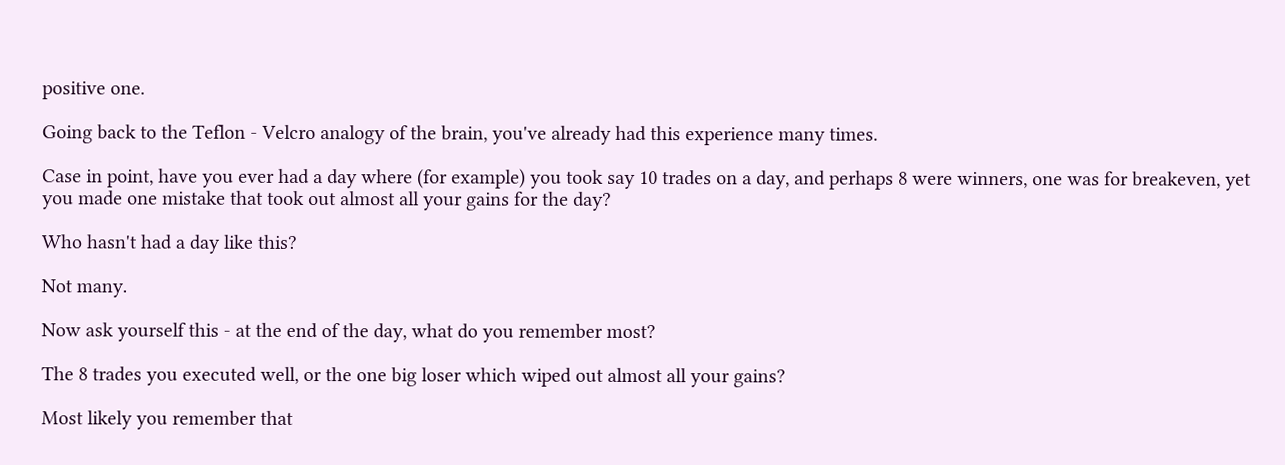positive one.

Going back to the Teflon - Velcro analogy of the brain, you've already had this experience many times.

Case in point, have you ever had a day where (for example) you took say 10 trades on a day, and perhaps 8 were winners, one was for breakeven, yet you made one mistake that took out almost all your gains for the day?

Who hasn't had a day like this?

Not many.

Now ask yourself this - at the end of the day, what do you remember most?

The 8 trades you executed well, or the one big loser which wiped out almost all your gains?

Most likely you remember that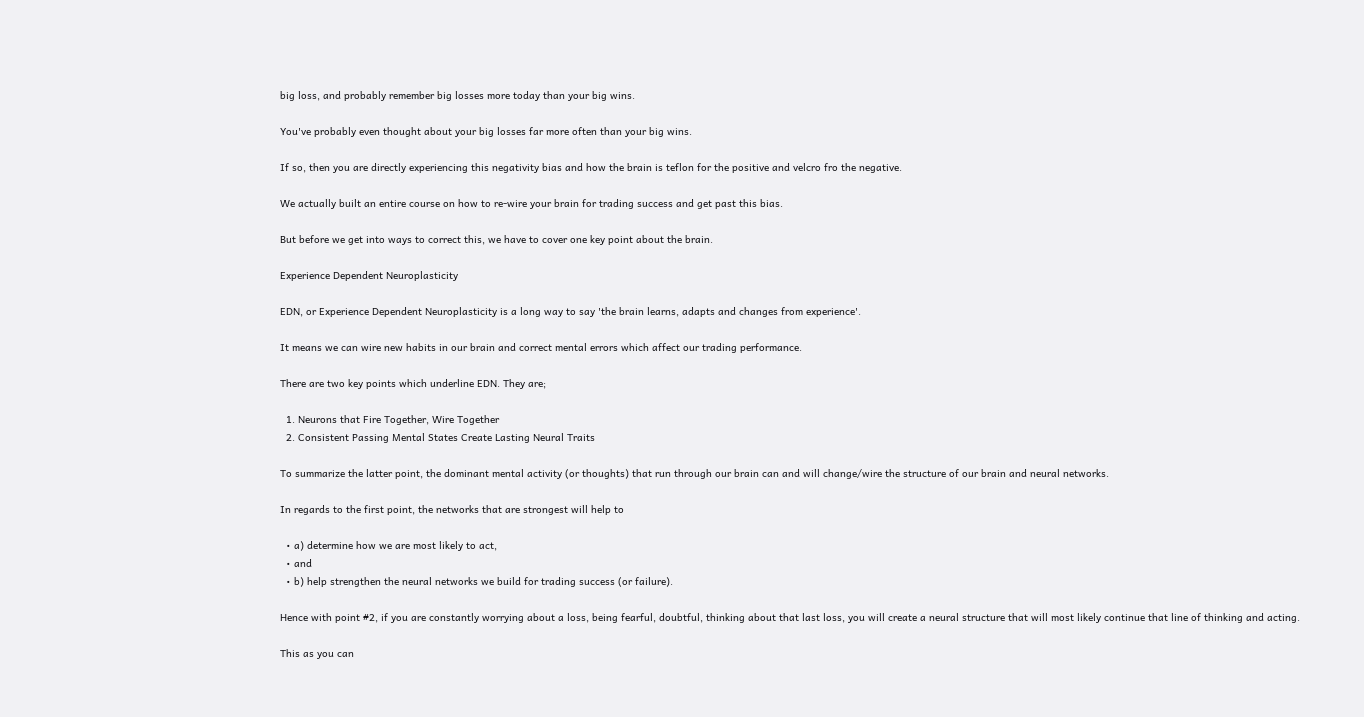big loss, and probably remember big losses more today than your big wins.

You've probably even thought about your big losses far more often than your big wins.

If so, then you are directly experiencing this negativity bias and how the brain is teflon for the positive and velcro fro the negative.

We actually built an entire course on how to re-wire your brain for trading success and get past this bias.

But before we get into ways to correct this, we have to cover one key point about the brain.

Experience Dependent Neuroplasticity

EDN, or Experience Dependent Neuroplasticity is a long way to say 'the brain learns, adapts and changes from experience'.

It means we can wire new habits in our brain and correct mental errors which affect our trading performance.

There are two key points which underline EDN. They are;

  1. Neurons that Fire Together, Wire Together
  2. Consistent Passing Mental States Create Lasting Neural Traits

To summarize the latter point, the dominant mental activity (or thoughts) that run through our brain can and will change/wire the structure of our brain and neural networks.

In regards to the first point, the networks that are strongest will help to

  • a) determine how we are most likely to act,
  • and
  • b) help strengthen the neural networks we build for trading success (or failure).

Hence with point #2, if you are constantly worrying about a loss, being fearful, doubtful, thinking about that last loss, you will create a neural structure that will most likely continue that line of thinking and acting.

This as you can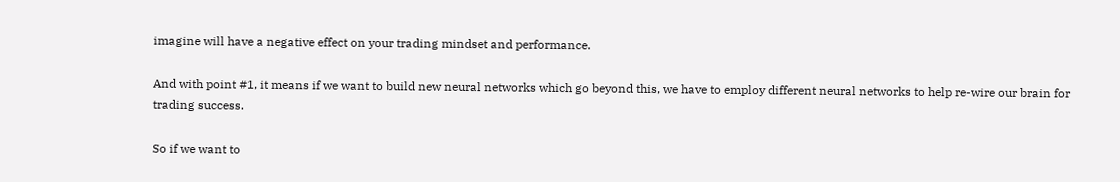imagine will have a negative effect on your trading mindset and performance.

And with point #1, it means if we want to build new neural networks which go beyond this, we have to employ different neural networks to help re-wire our brain for trading success.

So if we want to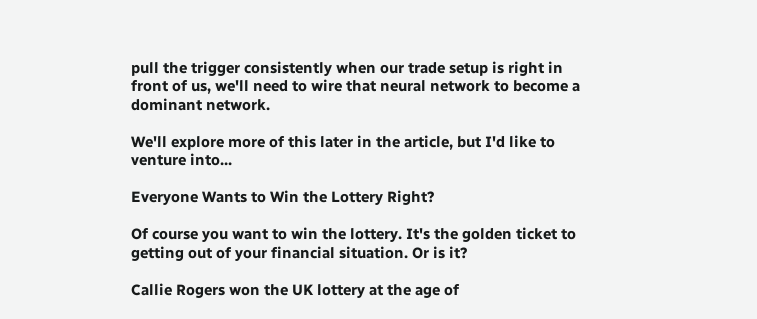pull the trigger consistently when our trade setup is right in front of us, we'll need to wire that neural network to become a dominant network.

We'll explore more of this later in the article, but I'd like to venture into...

Everyone Wants to Win the Lottery Right?

Of course you want to win the lottery. It's the golden ticket to getting out of your financial situation. Or is it?

Callie Rogers won the UK lottery at the age of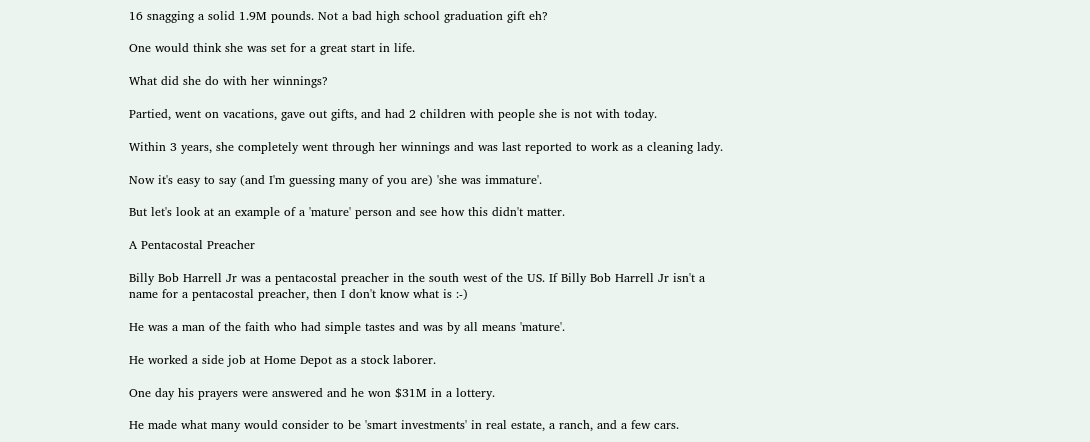16 snagging a solid 1.9M pounds. Not a bad high school graduation gift eh?

One would think she was set for a great start in life.

What did she do with her winnings?

Partied, went on vacations, gave out gifts, and had 2 children with people she is not with today.

Within 3 years, she completely went through her winnings and was last reported to work as a cleaning lady.

Now it's easy to say (and I'm guessing many of you are) 'she was immature'.

But let's look at an example of a 'mature' person and see how this didn't matter.

A Pentacostal Preacher

Billy Bob Harrell Jr was a pentacostal preacher in the south west of the US. If Billy Bob Harrell Jr isn't a name for a pentacostal preacher, then I don't know what is :-)

He was a man of the faith who had simple tastes and was by all means 'mature'.

He worked a side job at Home Depot as a stock laborer.

One day his prayers were answered and he won $31M in a lottery.

He made what many would consider to be 'smart investments' in real estate, a ranch, and a few cars.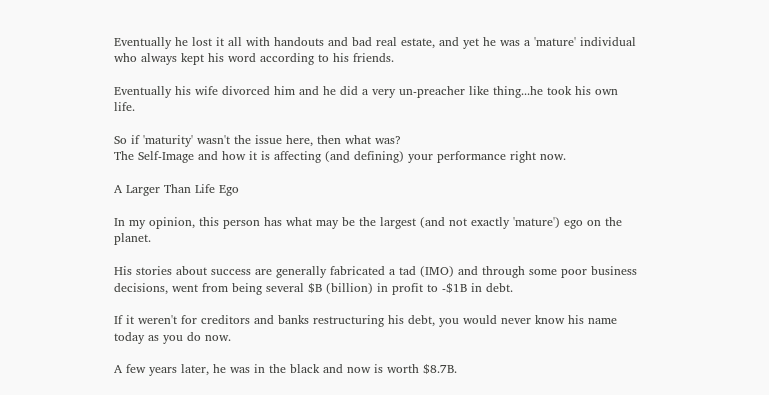Eventually he lost it all with handouts and bad real estate, and yet he was a 'mature' individual who always kept his word according to his friends.

Eventually his wife divorced him and he did a very un-preacher like thing...he took his own life.

So if 'maturity' wasn't the issue here, then what was?
The Self-Image and how it is affecting (and defining) your performance right now.

A Larger Than Life Ego

In my opinion, this person has what may be the largest (and not exactly 'mature') ego on the planet.

His stories about success are generally fabricated a tad (IMO) and through some poor business decisions, went from being several $B (billion) in profit to -$1B in debt.

If it weren't for creditors and banks restructuring his debt, you would never know his name today as you do now.

A few years later, he was in the black and now is worth $8.7B.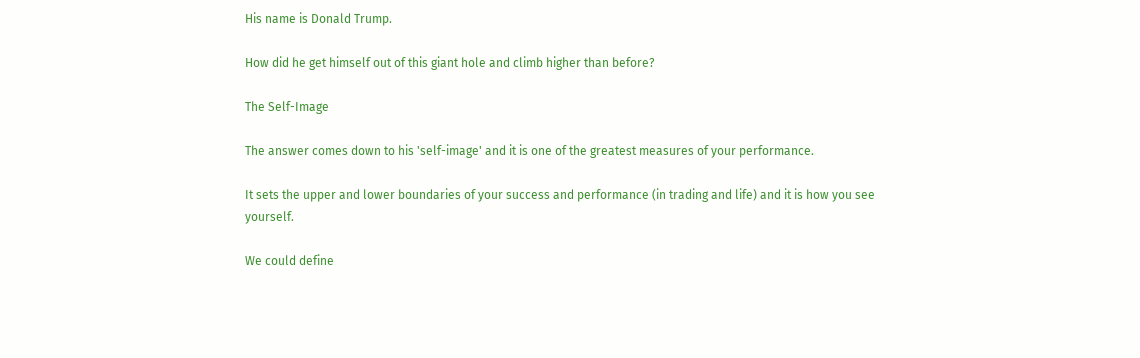His name is Donald Trump.

How did he get himself out of this giant hole and climb higher than before?

The Self-Image

The answer comes down to his 'self-image' and it is one of the greatest measures of your performance.

It sets the upper and lower boundaries of your success and performance (in trading and life) and it is how you see yourself.

We could define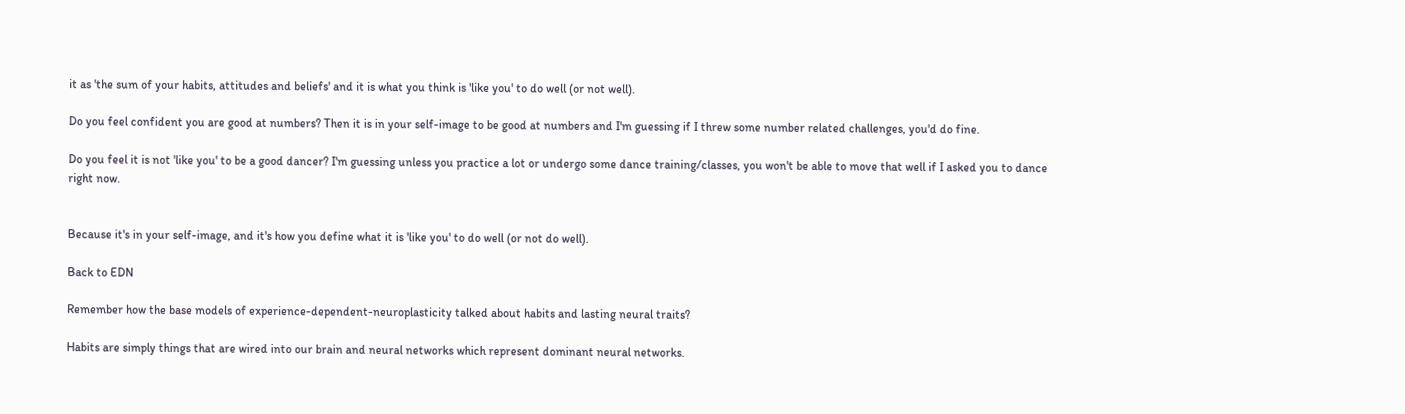it as 'the sum of your habits, attitudes and beliefs' and it is what you think is 'like you' to do well (or not well).

Do you feel confident you are good at numbers? Then it is in your self-image to be good at numbers and I'm guessing if I threw some number related challenges, you'd do fine.

Do you feel it is not 'like you' to be a good dancer? I'm guessing unless you practice a lot or undergo some dance training/classes, you won't be able to move that well if I asked you to dance right now.


Because it's in your self-image, and it's how you define what it is 'like you' to do well (or not do well).

Back to EDN

Remember how the base models of experience-dependent-neuroplasticity talked about habits and lasting neural traits?

Habits are simply things that are wired into our brain and neural networks which represent dominant neural networks.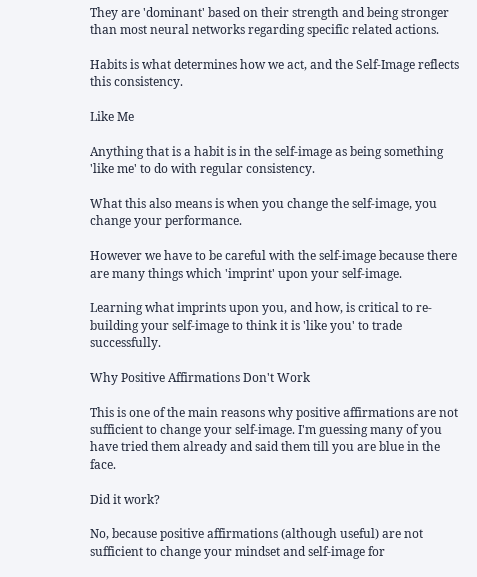They are 'dominant' based on their strength and being stronger than most neural networks regarding specific related actions.

Habits is what determines how we act, and the Self-Image reflects this consistency.

Like Me

Anything that is a habit is in the self-image as being something 'like me' to do with regular consistency.

What this also means is when you change the self-image, you change your performance.

However we have to be careful with the self-image because there are many things which 'imprint' upon your self-image.

Learning what imprints upon you, and how, is critical to re-building your self-image to think it is 'like you' to trade successfully.

Why Positive Affirmations Don't Work

This is one of the main reasons why positive affirmations are not sufficient to change your self-image. I'm guessing many of you have tried them already and said them till you are blue in the face.

Did it work?

No, because positive affirmations (although useful) are not sufficient to change your mindset and self-image for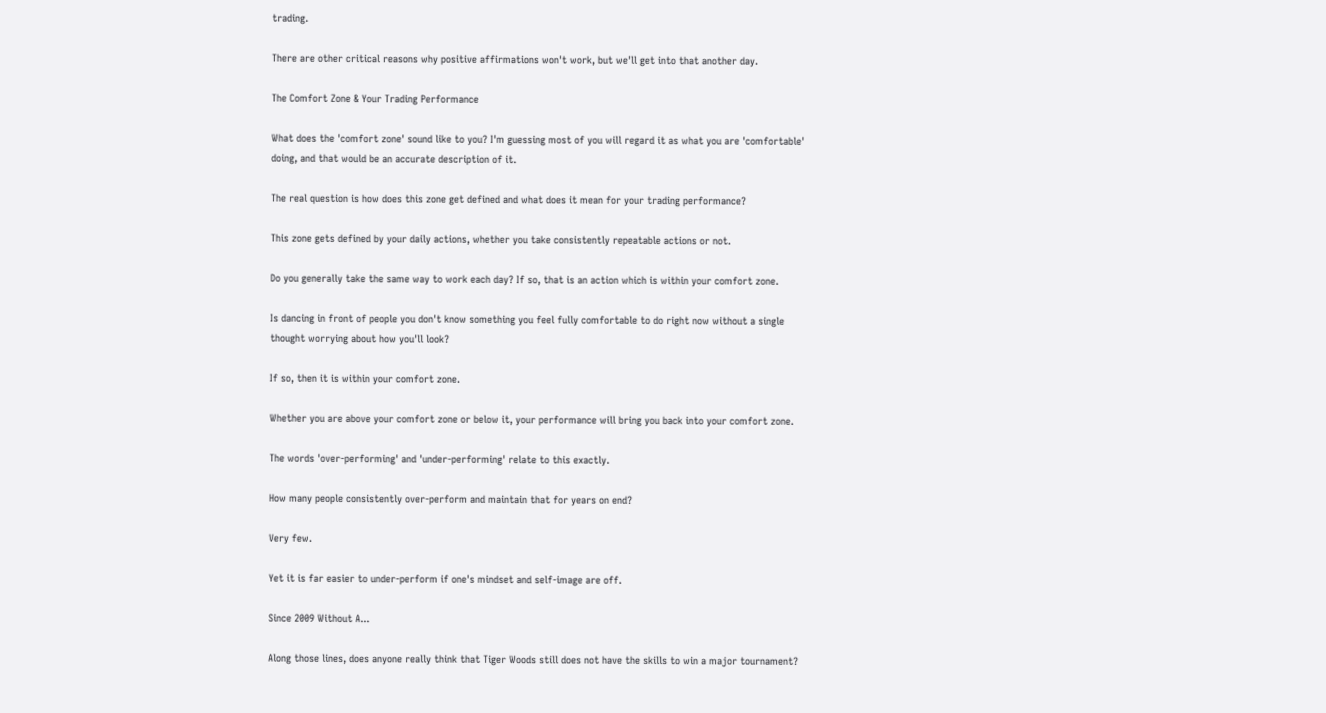trading.

There are other critical reasons why positive affirmations won't work, but we'll get into that another day.

The Comfort Zone & Your Trading Performance

What does the 'comfort zone' sound like to you? I'm guessing most of you will regard it as what you are 'comfortable' doing, and that would be an accurate description of it.

The real question is how does this zone get defined and what does it mean for your trading performance?

This zone gets defined by your daily actions, whether you take consistently repeatable actions or not.

Do you generally take the same way to work each day? If so, that is an action which is within your comfort zone.

Is dancing in front of people you don't know something you feel fully comfortable to do right now without a single thought worrying about how you'll look?

If so, then it is within your comfort zone.

Whether you are above your comfort zone or below it, your performance will bring you back into your comfort zone.

The words 'over-performing' and 'under-performing' relate to this exactly.

How many people consistently over-perform and maintain that for years on end?

Very few.

Yet it is far easier to under-perform if one's mindset and self-image are off.

Since 2009 Without A...

Along those lines, does anyone really think that Tiger Woods still does not have the skills to win a major tournament?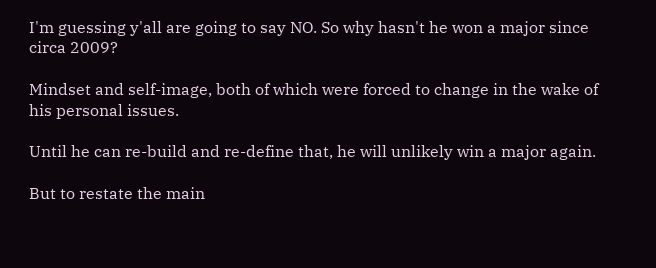I'm guessing y'all are going to say NO. So why hasn't he won a major since circa 2009?

Mindset and self-image, both of which were forced to change in the wake of his personal issues.

Until he can re-build and re-define that, he will unlikely win a major again.

But to restate the main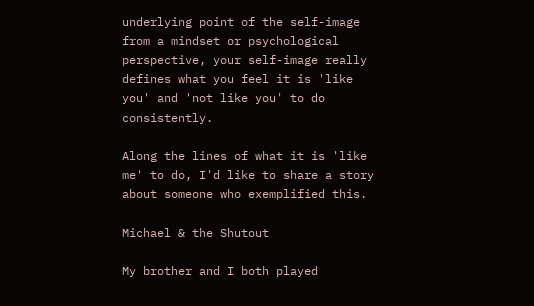underlying point of the self-image from a mindset or psychological perspective, your self-image really defines what you feel it is 'like you' and 'not like you' to do consistently.

Along the lines of what it is 'like me' to do, I'd like to share a story about someone who exemplified this.

Michael & the Shutout

My brother and I both played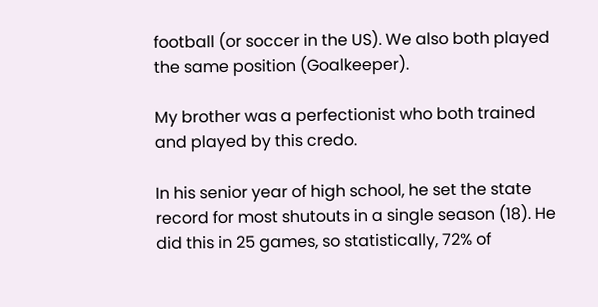football (or soccer in the US). We also both played the same position (Goalkeeper).

My brother was a perfectionist who both trained and played by this credo.

In his senior year of high school, he set the state record for most shutouts in a single season (18). He did this in 25 games, so statistically, 72% of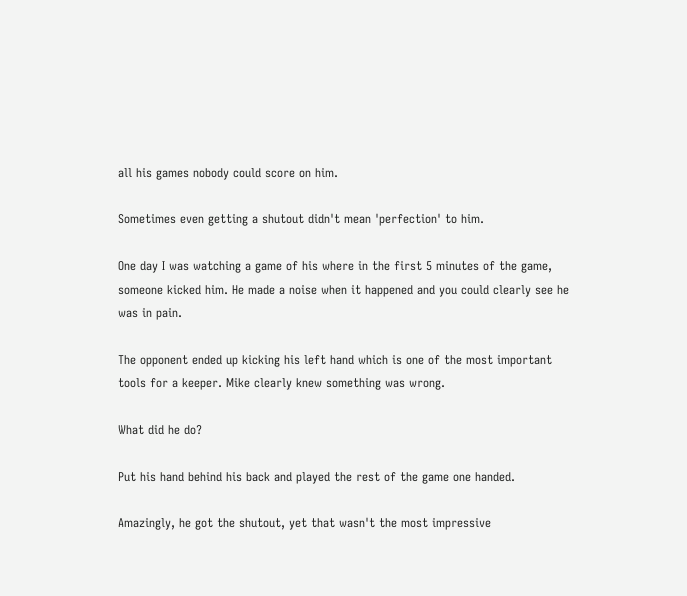all his games nobody could score on him.

Sometimes even getting a shutout didn't mean 'perfection' to him.

One day I was watching a game of his where in the first 5 minutes of the game, someone kicked him. He made a noise when it happened and you could clearly see he was in pain.

The opponent ended up kicking his left hand which is one of the most important tools for a keeper. Mike clearly knew something was wrong.

What did he do?

Put his hand behind his back and played the rest of the game one handed.

Amazingly, he got the shutout, yet that wasn't the most impressive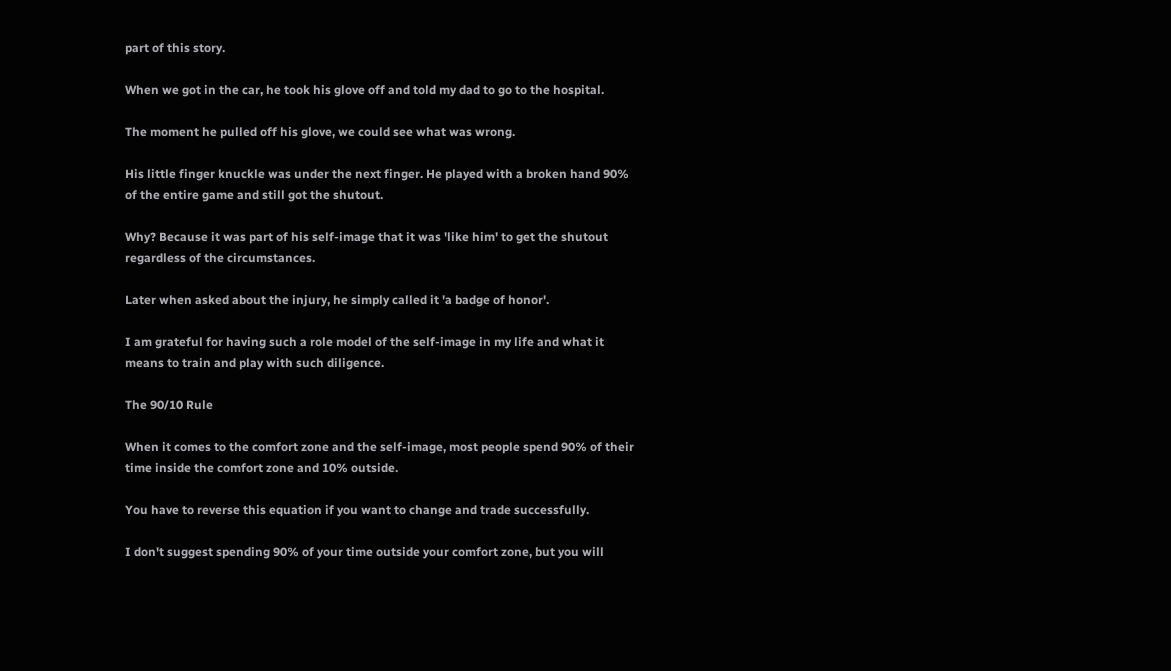part of this story.

When we got in the car, he took his glove off and told my dad to go to the hospital.

The moment he pulled off his glove, we could see what was wrong.

His little finger knuckle was under the next finger. He played with a broken hand 90% of the entire game and still got the shutout.

Why? Because it was part of his self-image that it was 'like him' to get the shutout regardless of the circumstances.

Later when asked about the injury, he simply called it 'a badge of honor'.

I am grateful for having such a role model of the self-image in my life and what it means to train and play with such diligence.

The 90/10 Rule

When it comes to the comfort zone and the self-image, most people spend 90% of their time inside the comfort zone and 10% outside.

You have to reverse this equation if you want to change and trade successfully.

I don't suggest spending 90% of your time outside your comfort zone, but you will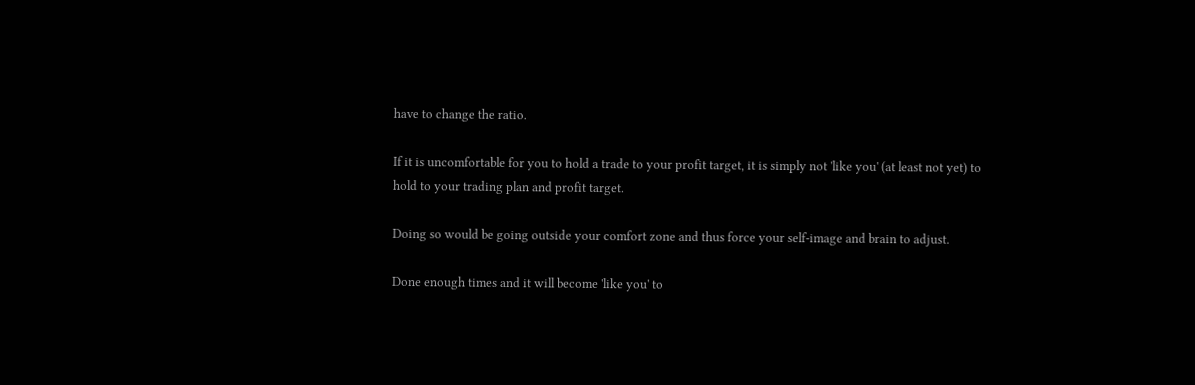have to change the ratio.

If it is uncomfortable for you to hold a trade to your profit target, it is simply not 'like you' (at least not yet) to hold to your trading plan and profit target.

Doing so would be going outside your comfort zone and thus force your self-image and brain to adjust.

Done enough times and it will become 'like you' to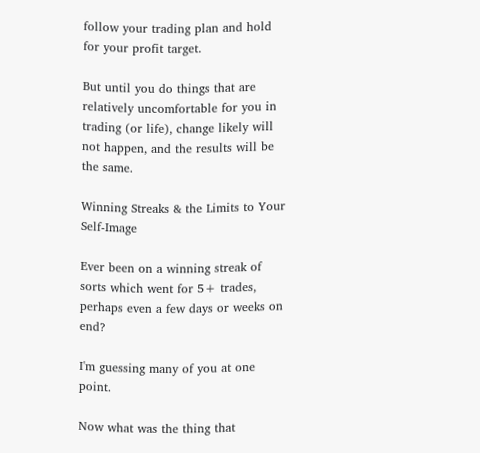follow your trading plan and hold for your profit target.

But until you do things that are relatively uncomfortable for you in trading (or life), change likely will not happen, and the results will be the same.

Winning Streaks & the Limits to Your Self-Image

Ever been on a winning streak of sorts which went for 5+ trades, perhaps even a few days or weeks on end?

I'm guessing many of you at one point.

Now what was the thing that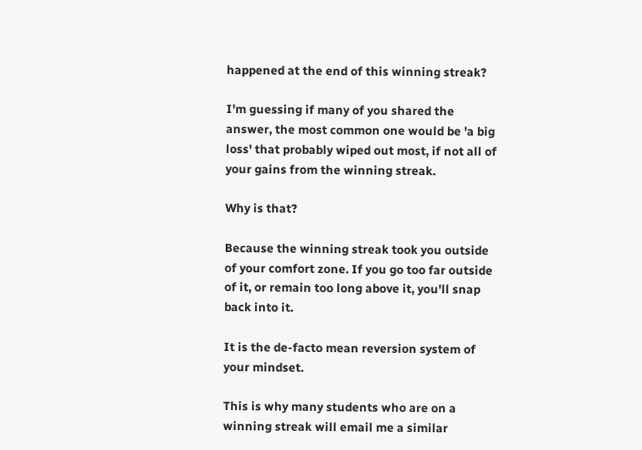happened at the end of this winning streak?

I'm guessing if many of you shared the answer, the most common one would be 'a big loss' that probably wiped out most, if not all of your gains from the winning streak.

Why is that?

Because the winning streak took you outside of your comfort zone. If you go too far outside of it, or remain too long above it, you'll snap back into it.

It is the de-facto mean reversion system of your mindset.

This is why many students who are on a winning streak will email me a similar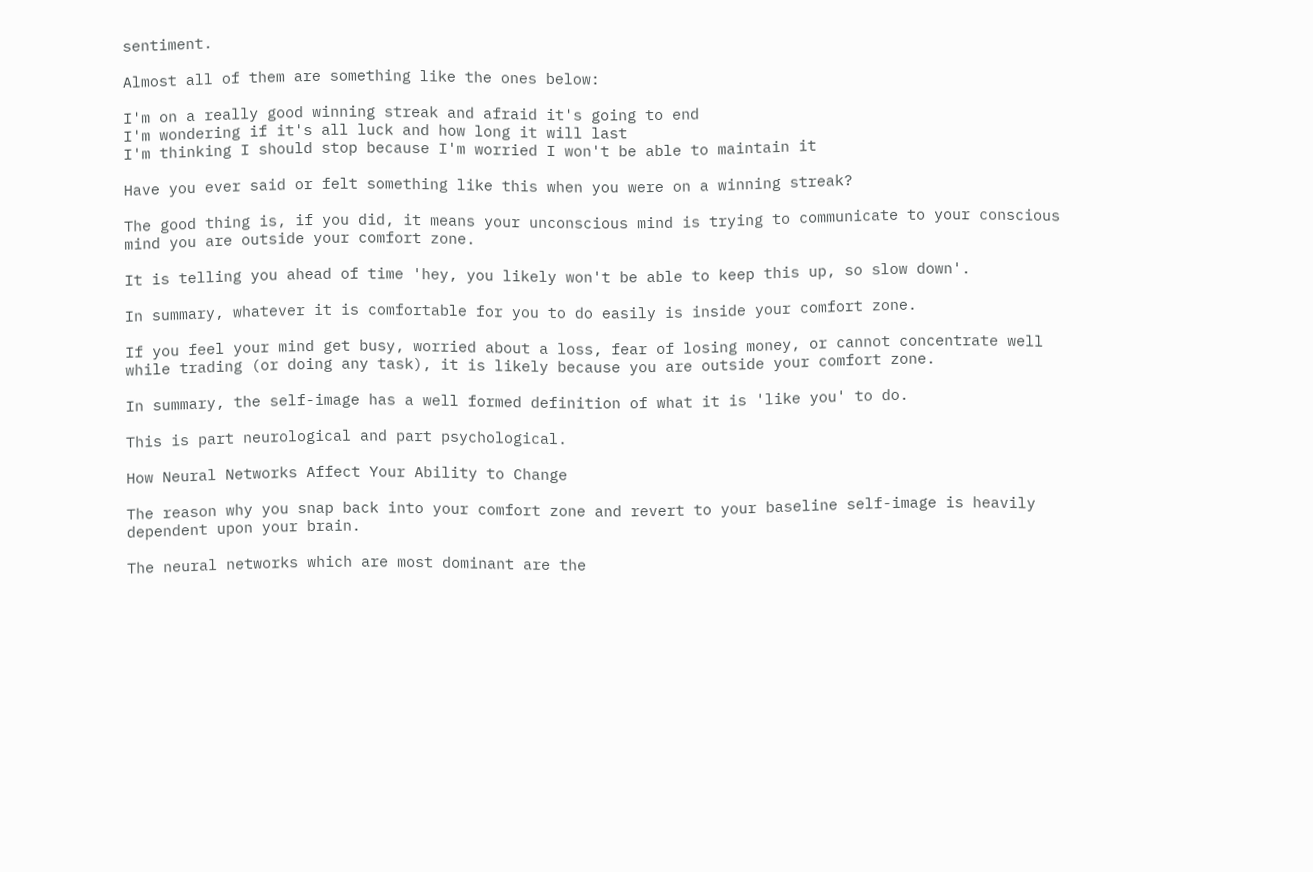sentiment.

Almost all of them are something like the ones below:

I'm on a really good winning streak and afraid it's going to end
I'm wondering if it's all luck and how long it will last
I'm thinking I should stop because I'm worried I won't be able to maintain it

Have you ever said or felt something like this when you were on a winning streak?

The good thing is, if you did, it means your unconscious mind is trying to communicate to your conscious mind you are outside your comfort zone.

It is telling you ahead of time 'hey, you likely won't be able to keep this up, so slow down'.

In summary, whatever it is comfortable for you to do easily is inside your comfort zone.

If you feel your mind get busy, worried about a loss, fear of losing money, or cannot concentrate well while trading (or doing any task), it is likely because you are outside your comfort zone.

In summary, the self-image has a well formed definition of what it is 'like you' to do.

This is part neurological and part psychological.

How Neural Networks Affect Your Ability to Change

The reason why you snap back into your comfort zone and revert to your baseline self-image is heavily dependent upon your brain.

The neural networks which are most dominant are the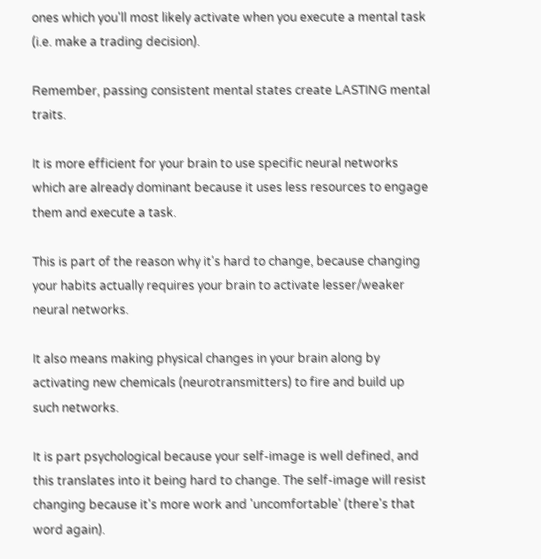ones which you'll most likely activate when you execute a mental task (i.e. make a trading decision).

Remember, passing consistent mental states create LASTING mental traits.

It is more efficient for your brain to use specific neural networks which are already dominant because it uses less resources to engage them and execute a task.

This is part of the reason why it's hard to change, because changing your habits actually requires your brain to activate lesser/weaker neural networks.

It also means making physical changes in your brain along by activating new chemicals (neurotransmitters) to fire and build up such networks.

It is part psychological because your self-image is well defined, and this translates into it being hard to change. The self-image will resist changing because it's more work and 'uncomfortable' (there's that word again).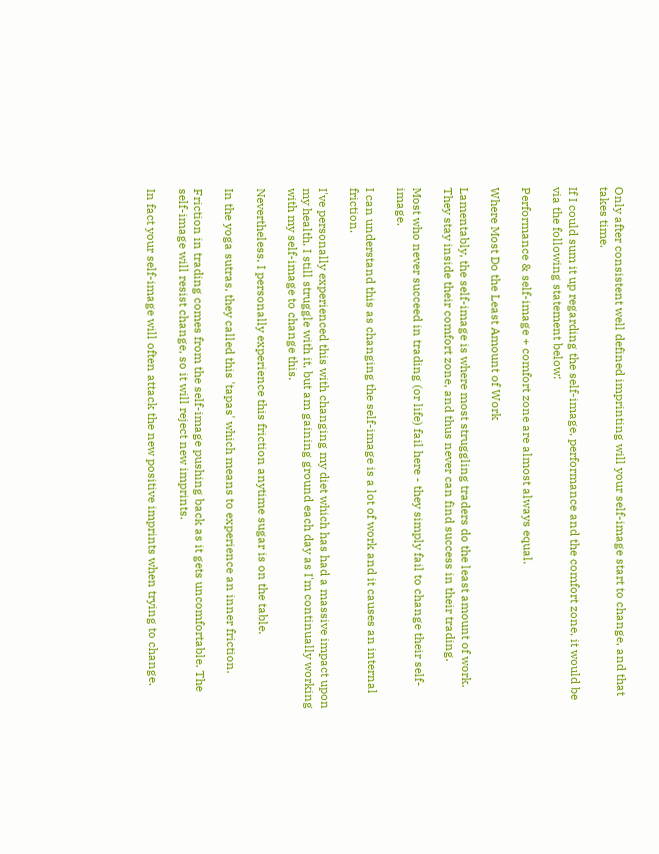Only after consistent well defined imprinting will your self-image start to change, and that takes time.

If I could sum it up regarding the self-image, performance and the comfort zone, it would be via the following statement below:

Performance & self-image + comfort zone are almost always equal.

Where Most Do the Least Amount of Work

Lamentably, the self-image is where most struggling traders do the least amount of work. They stay inside their comfort zone, and thus never can find success in their trading.

Most who never succeed in trading (or life) fail here - they simply fail to change their self-image.

I can understand this as changing the self-image is a lot of work and it causes an internal friction.

I've personally experienced this with changing my diet which has had a massive impact upon my health. I still struggle with it, but am gaining ground each day as I'm continually working with my self-image to change this.

Nevertheless, I personally experience this friction anytime sugar is on the table.

In the yoga sutras, they called this 'tapas' which means to experience an inner friction.

Friction in trading comes from the self-image pushing back as it gets uncomfortable. The self-image will resist change, so it will reject new imprints.

In fact your self-image will often attack the new positive imprints when trying to change.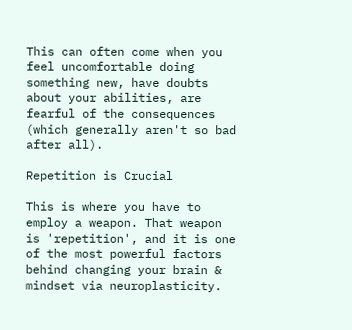This can often come when you feel uncomfortable doing something new, have doubts about your abilities, are fearful of the consequences (which generally aren't so bad after all).

Repetition is Crucial

This is where you have to employ a weapon. That weapon is 'repetition', and it is one of the most powerful factors behind changing your brain & mindset via neuroplasticity.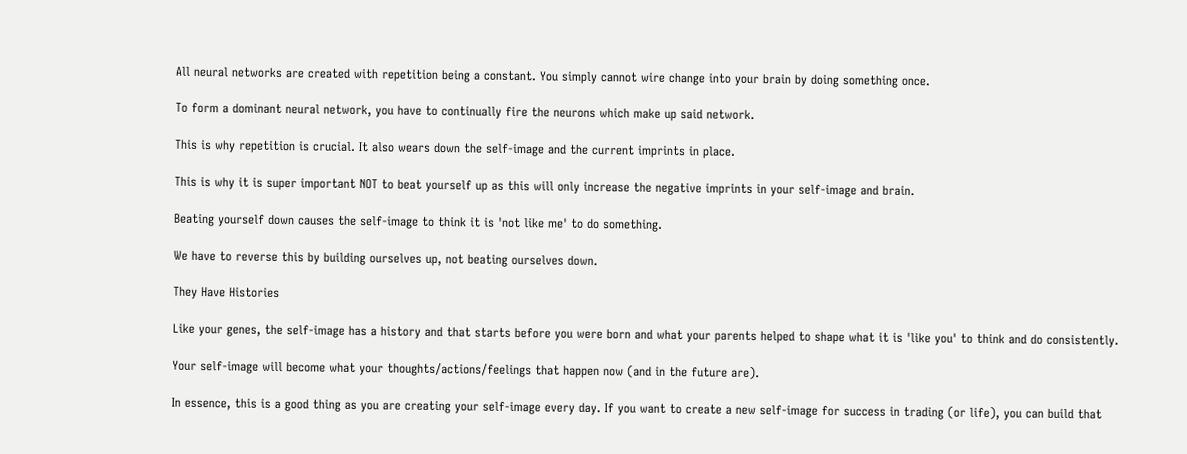All neural networks are created with repetition being a constant. You simply cannot wire change into your brain by doing something once.

To form a dominant neural network, you have to continually fire the neurons which make up said network.

This is why repetition is crucial. It also wears down the self-image and the current imprints in place.

This is why it is super important NOT to beat yourself up as this will only increase the negative imprints in your self-image and brain.

Beating yourself down causes the self-image to think it is 'not like me' to do something.

We have to reverse this by building ourselves up, not beating ourselves down.

They Have Histories

Like your genes, the self-image has a history and that starts before you were born and what your parents helped to shape what it is 'like you' to think and do consistently.

Your self-image will become what your thoughts/actions/feelings that happen now (and in the future are).

In essence, this is a good thing as you are creating your self-image every day. If you want to create a new self-image for success in trading (or life), you can build that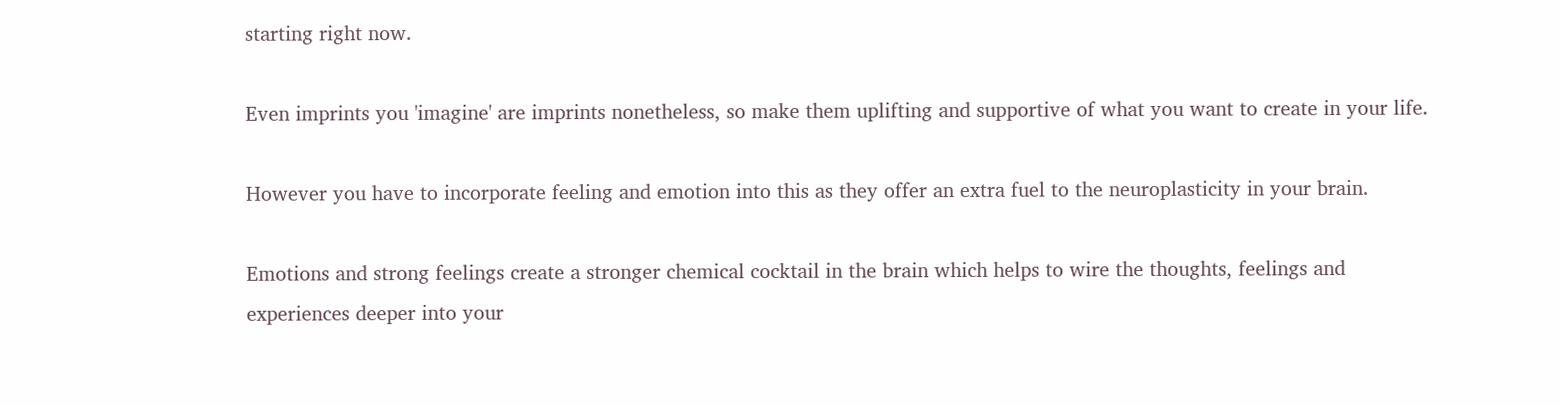starting right now.

Even imprints you 'imagine' are imprints nonetheless, so make them uplifting and supportive of what you want to create in your life.

However you have to incorporate feeling and emotion into this as they offer an extra fuel to the neuroplasticity in your brain.

Emotions and strong feelings create a stronger chemical cocktail in the brain which helps to wire the thoughts, feelings and experiences deeper into your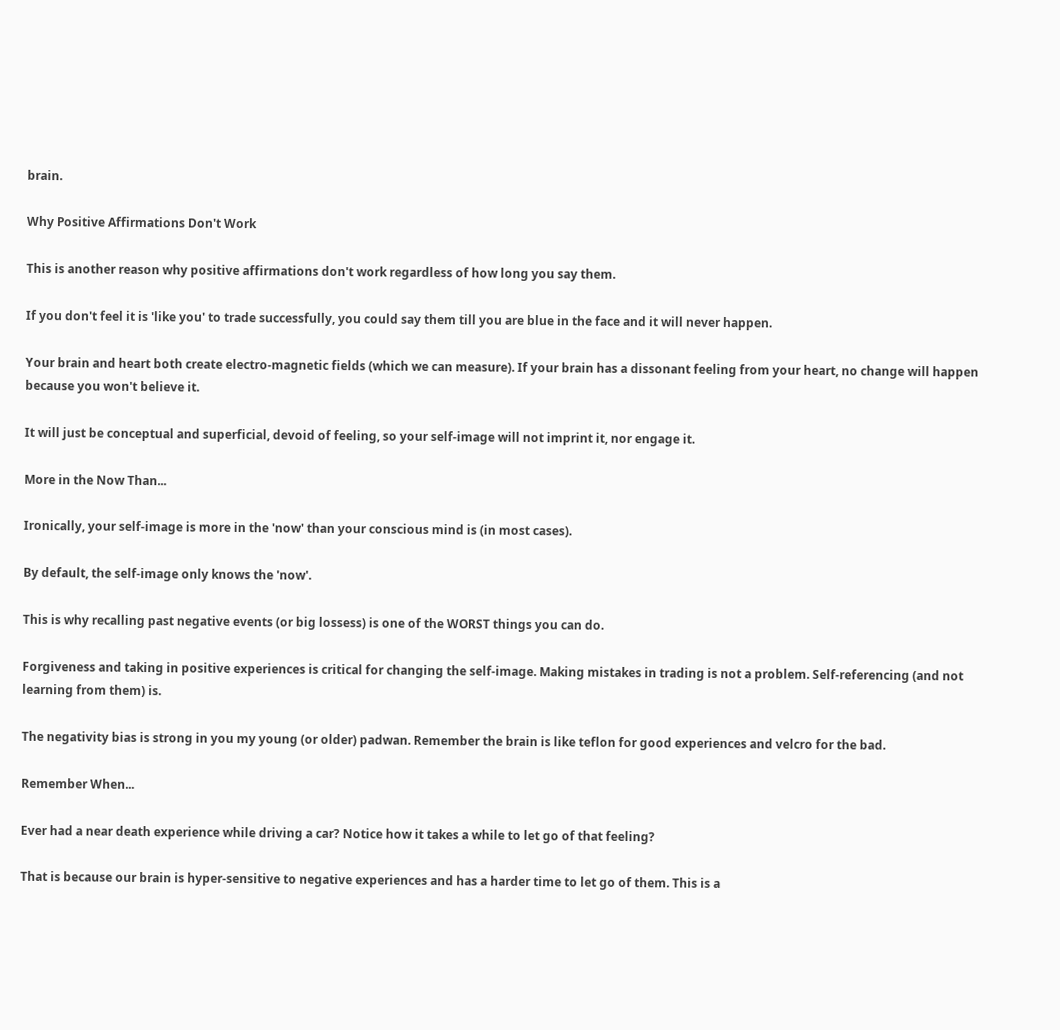brain.

Why Positive Affirmations Don't Work

This is another reason why positive affirmations don't work regardless of how long you say them.

If you don't feel it is 'like you' to trade successfully, you could say them till you are blue in the face and it will never happen.

Your brain and heart both create electro-magnetic fields (which we can measure). If your brain has a dissonant feeling from your heart, no change will happen because you won't believe it.

It will just be conceptual and superficial, devoid of feeling, so your self-image will not imprint it, nor engage it.

More in the Now Than...

Ironically, your self-image is more in the 'now' than your conscious mind is (in most cases).

By default, the self-image only knows the 'now'.

This is why recalling past negative events (or big lossess) is one of the WORST things you can do.

Forgiveness and taking in positive experiences is critical for changing the self-image. Making mistakes in trading is not a problem. Self-referencing (and not learning from them) is.

The negativity bias is strong in you my young (or older) padwan. Remember the brain is like teflon for good experiences and velcro for the bad.

Remember When...

Ever had a near death experience while driving a car? Notice how it takes a while to let go of that feeling?

That is because our brain is hyper-sensitive to negative experiences and has a harder time to let go of them. This is a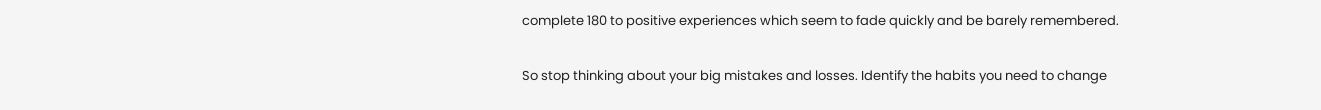complete 180 to positive experiences which seem to fade quickly and be barely remembered.

So stop thinking about your big mistakes and losses. Identify the habits you need to change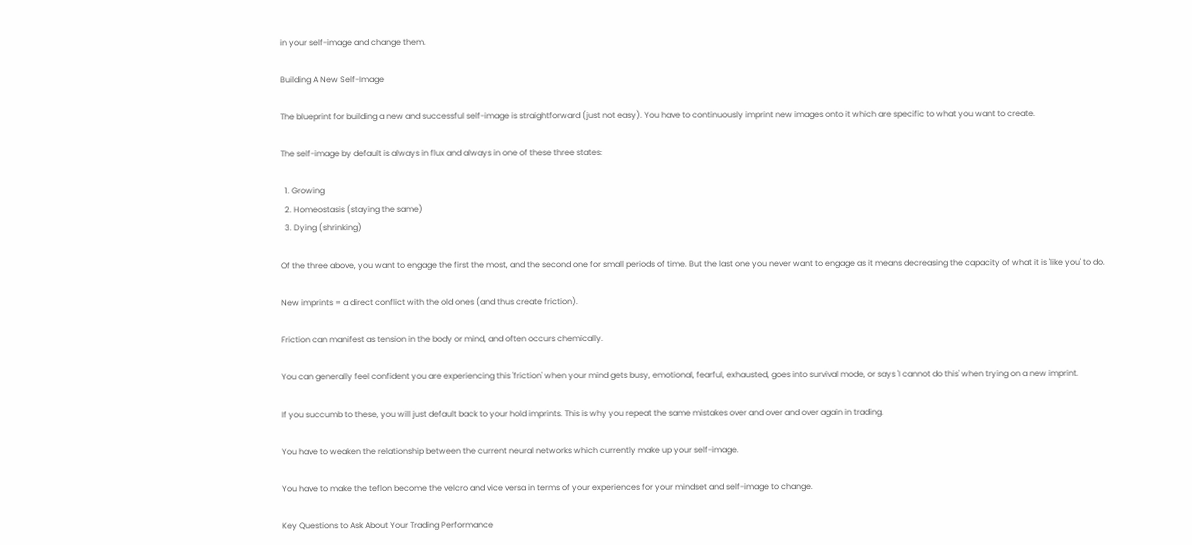in your self-image and change them.

Building A New Self-Image

The blueprint for building a new and successful self-image is straightforward (just not easy). You have to continuously imprint new images onto it which are specific to what you want to create.

The self-image by default is always in flux and always in one of these three states:

  1. Growing
  2. Homeostasis (staying the same)
  3. Dying (shrinking)

Of the three above, you want to engage the first the most, and the second one for small periods of time. But the last one you never want to engage as it means decreasing the capacity of what it is 'like you' to do.

New imprints = a direct conflict with the old ones (and thus create friction).

Friction can manifest as tension in the body or mind, and often occurs chemically.

You can generally feel confident you are experiencing this 'friction' when your mind gets busy, emotional, fearful, exhausted, goes into survival mode, or says 'I cannot do this' when trying on a new imprint.

If you succumb to these, you will just default back to your hold imprints. This is why you repeat the same mistakes over and over and over again in trading.

You have to weaken the relationship between the current neural networks which currently make up your self-image.

You have to make the teflon become the velcro and vice versa in terms of your experiences for your mindset and self-image to change.

Key Questions to Ask About Your Trading Performance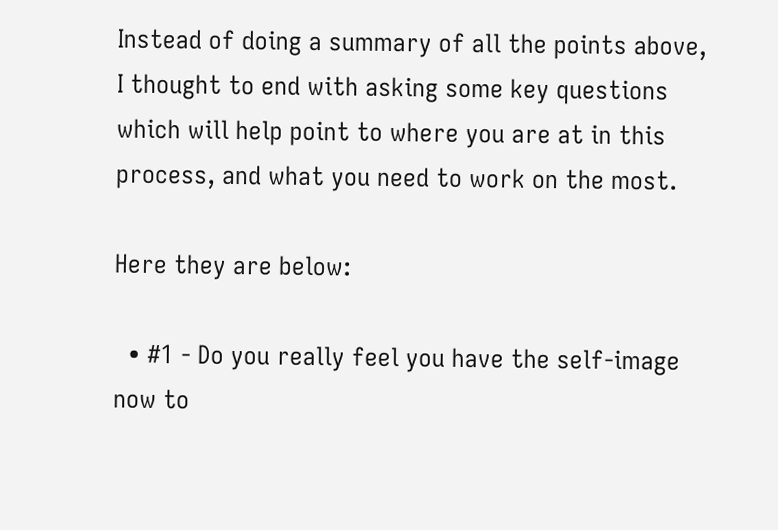Instead of doing a summary of all the points above, I thought to end with asking some key questions which will help point to where you are at in this process, and what you need to work on the most.

Here they are below:

  • #1 - Do you really feel you have the self-image now to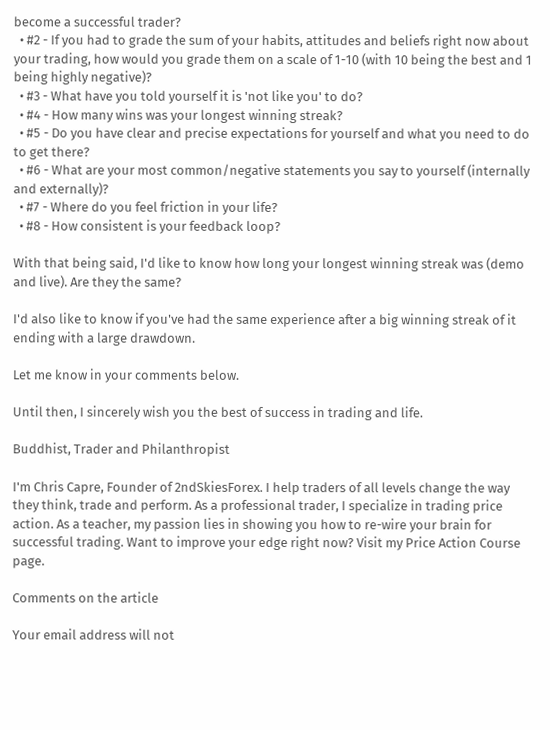become a successful trader?
  • #2 - If you had to grade the sum of your habits, attitudes and beliefs right now about your trading, how would you grade them on a scale of 1-10 (with 10 being the best and 1 being highly negative)?
  • #3 - What have you told yourself it is 'not like you' to do?
  • #4 - How many wins was your longest winning streak?
  • #5 - Do you have clear and precise expectations for yourself and what you need to do to get there?
  • #6 - What are your most common/negative statements you say to yourself (internally and externally)?
  • #7 - Where do you feel friction in your life?
  • #8 - How consistent is your feedback loop?

With that being said, I'd like to know how long your longest winning streak was (demo and live). Are they the same?

I'd also like to know if you've had the same experience after a big winning streak of it ending with a large drawdown.

Let me know in your comments below.

Until then, I sincerely wish you the best of success in trading and life.

Buddhist, Trader and Philanthropist

I'm Chris Capre, Founder of 2ndSkiesForex. I help traders of all levels change the way they think, trade and perform. As a professional trader, I specialize in trading price action. As a teacher, my passion lies in showing you how to re-wire your brain for successful trading. Want to improve your edge right now? Visit my Price Action Course page.

Comments on the article

Your email address will not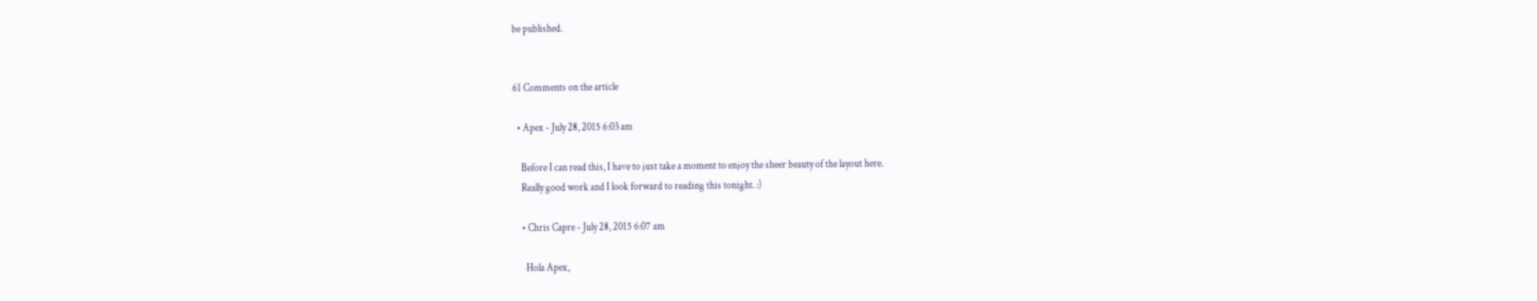be published.


61 Comments on the article

  • Apex - July 28, 2015 6:03 am

    Before I can read this, I have to just take a moment to enjoy the sheer beauty of the layout here.
    Really good work and I look forward to reading this tonight. :)

    • Chris Capre - July 28, 2015 6:07 am

      Hola Apex,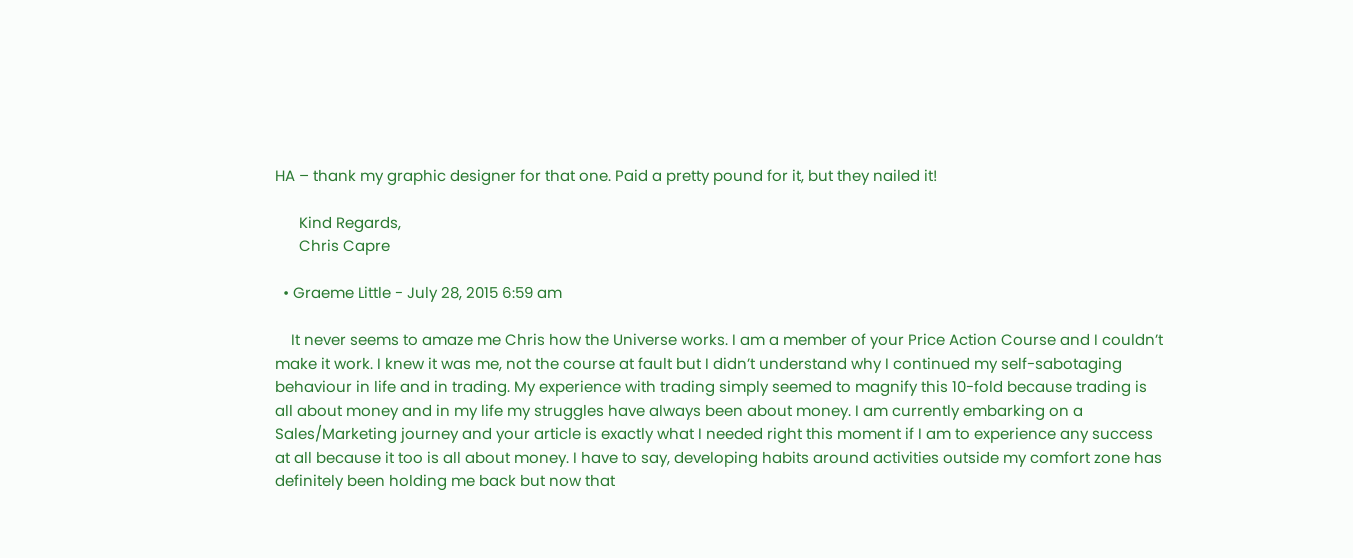HA – thank my graphic designer for that one. Paid a pretty pound for it, but they nailed it!

      Kind Regards,
      Chris Capre

  • Graeme Little - July 28, 2015 6:59 am

    It never seems to amaze me Chris how the Universe works. I am a member of your Price Action Course and I couldn’t make it work. I knew it was me, not the course at fault but I didn’t understand why I continued my self-sabotaging behaviour in life and in trading. My experience with trading simply seemed to magnify this 10-fold because trading is all about money and in my life my struggles have always been about money. I am currently embarking on a Sales/Marketing journey and your article is exactly what I needed right this moment if I am to experience any success at all because it too is all about money. I have to say, developing habits around activities outside my comfort zone has definitely been holding me back but now that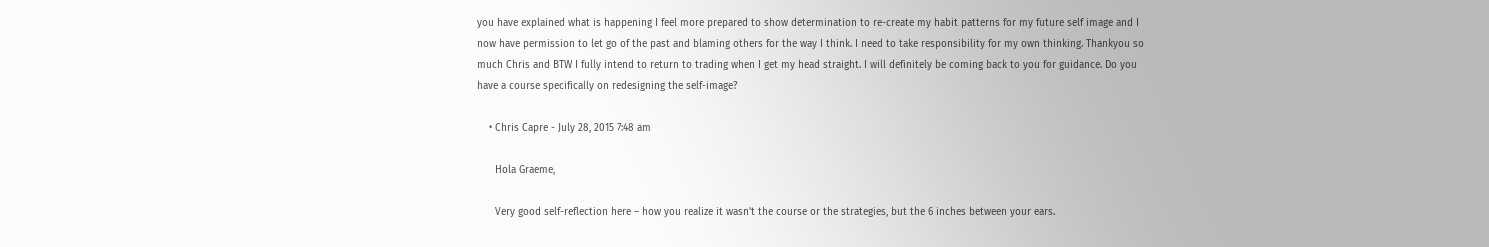you have explained what is happening I feel more prepared to show determination to re-create my habit patterns for my future self image and I now have permission to let go of the past and blaming others for the way I think. I need to take responsibility for my own thinking. Thankyou so much Chris and BTW I fully intend to return to trading when I get my head straight. I will definitely be coming back to you for guidance. Do you have a course specifically on redesigning the self-image?

    • Chris Capre - July 28, 2015 7:48 am

      Hola Graeme,

      Very good self-reflection here – how you realize it wasn’t the course or the strategies, but the 6 inches between your ears.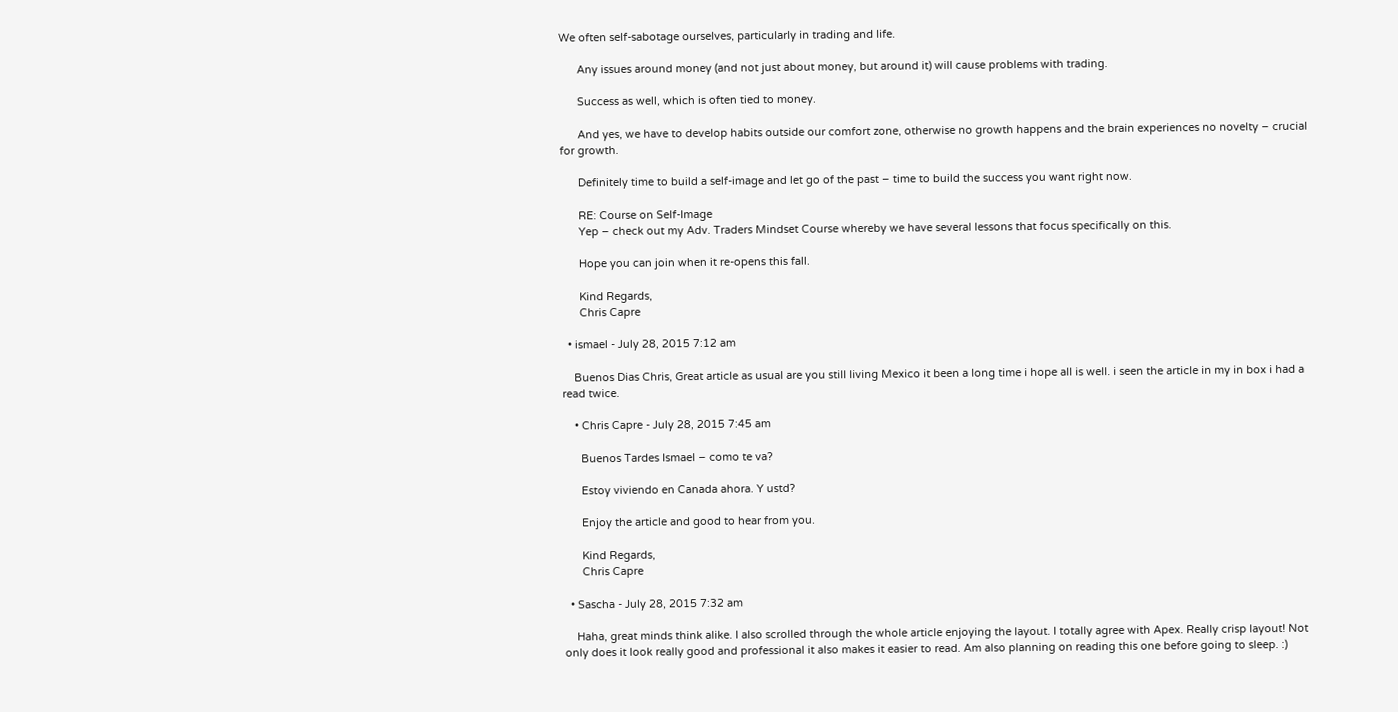We often self-sabotage ourselves, particularly in trading and life.

      Any issues around money (and not just about money, but around it) will cause problems with trading.

      Success as well, which is often tied to money.

      And yes, we have to develop habits outside our comfort zone, otherwise no growth happens and the brain experiences no novelty – crucial for growth.

      Definitely time to build a self-image and let go of the past – time to build the success you want right now.

      RE: Course on Self-Image
      Yep – check out my Adv. Traders Mindset Course whereby we have several lessons that focus specifically on this.

      Hope you can join when it re-opens this fall.

      Kind Regards,
      Chris Capre

  • ismael - July 28, 2015 7:12 am

    Buenos Dias Chris, Great article as usual are you still living Mexico it been a long time i hope all is well. i seen the article in my in box i had a read twice.

    • Chris Capre - July 28, 2015 7:45 am

      Buenos Tardes Ismael – como te va?

      Estoy viviendo en Canada ahora. Y ustd?

      Enjoy the article and good to hear from you.

      Kind Regards,
      Chris Capre

  • Sascha - July 28, 2015 7:32 am

    Haha, great minds think alike. I also scrolled through the whole article enjoying the layout. I totally agree with Apex. Really crisp layout! Not only does it look really good and professional it also makes it easier to read. Am also planning on reading this one before going to sleep. :)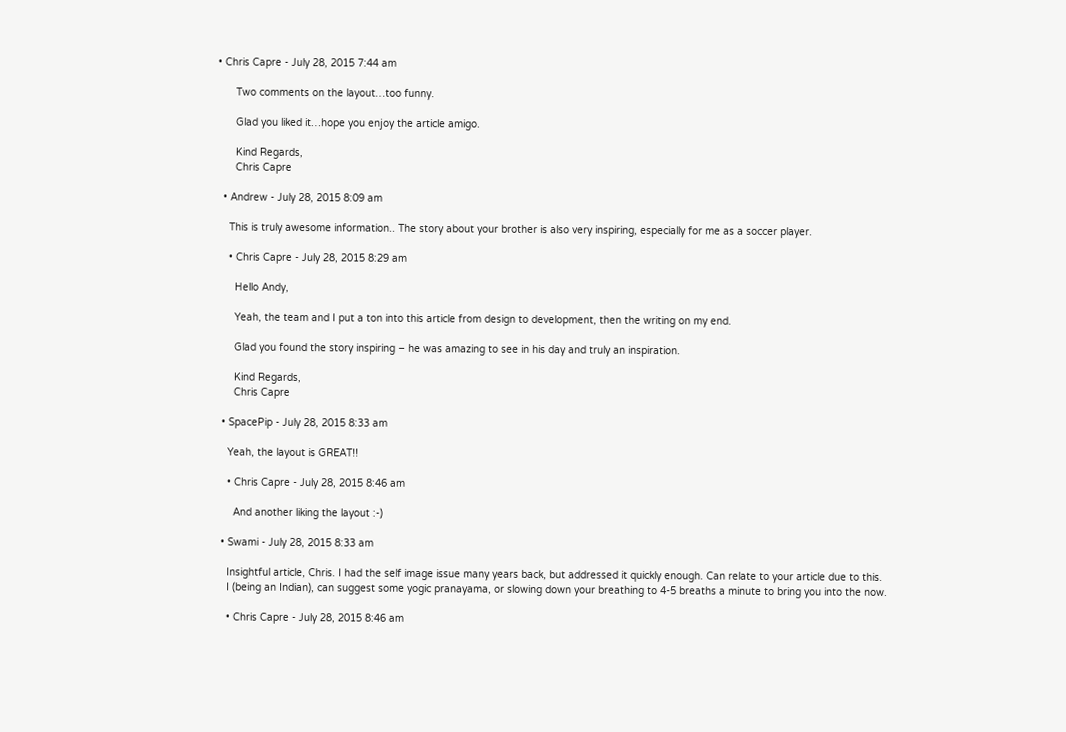• Chris Capre - July 28, 2015 7:44 am

      Two comments on the layout…too funny.

      Glad you liked it…hope you enjoy the article amigo.

      Kind Regards,
      Chris Capre

  • Andrew - July 28, 2015 8:09 am

    This is truly awesome information.. The story about your brother is also very inspiring, especially for me as a soccer player.

    • Chris Capre - July 28, 2015 8:29 am

      Hello Andy,

      Yeah, the team and I put a ton into this article from design to development, then the writing on my end.

      Glad you found the story inspiring – he was amazing to see in his day and truly an inspiration.

      Kind Regards,
      Chris Capre

  • SpacePip - July 28, 2015 8:33 am

    Yeah, the layout is GREAT!!

    • Chris Capre - July 28, 2015 8:46 am

      And another liking the layout :-)

  • Swami - July 28, 2015 8:33 am

    Insightful article, Chris. I had the self image issue many years back, but addressed it quickly enough. Can relate to your article due to this.
    I (being an Indian), can suggest some yogic pranayama, or slowing down your breathing to 4-5 breaths a minute to bring you into the now.

    • Chris Capre - July 28, 2015 8:46 am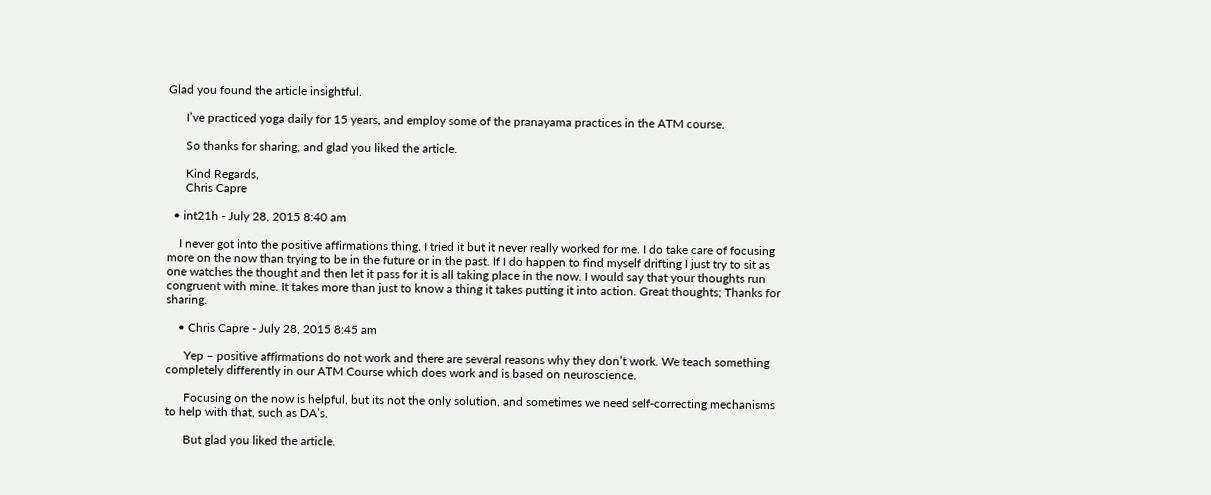Glad you found the article insightful.

      I’ve practiced yoga daily for 15 years, and employ some of the pranayama practices in the ATM course.

      So thanks for sharing, and glad you liked the article.

      Kind Regards,
      Chris Capre

  • int21h - July 28, 2015 8:40 am

    I never got into the positive affirmations thing. I tried it but it never really worked for me. I do take care of focusing more on the now than trying to be in the future or in the past. If I do happen to find myself drifting I just try to sit as one watches the thought and then let it pass for it is all taking place in the now. I would say that your thoughts run congruent with mine. It takes more than just to know a thing it takes putting it into action. Great thoughts; Thanks for sharing.

    • Chris Capre - July 28, 2015 8:45 am

      Yep – positive affirmations do not work and there are several reasons why they don’t work. We teach something completely differently in our ATM Course which does work and is based on neuroscience.

      Focusing on the now is helpful, but its not the only solution, and sometimes we need self-correcting mechanisms to help with that, such as DA’s.

      But glad you liked the article.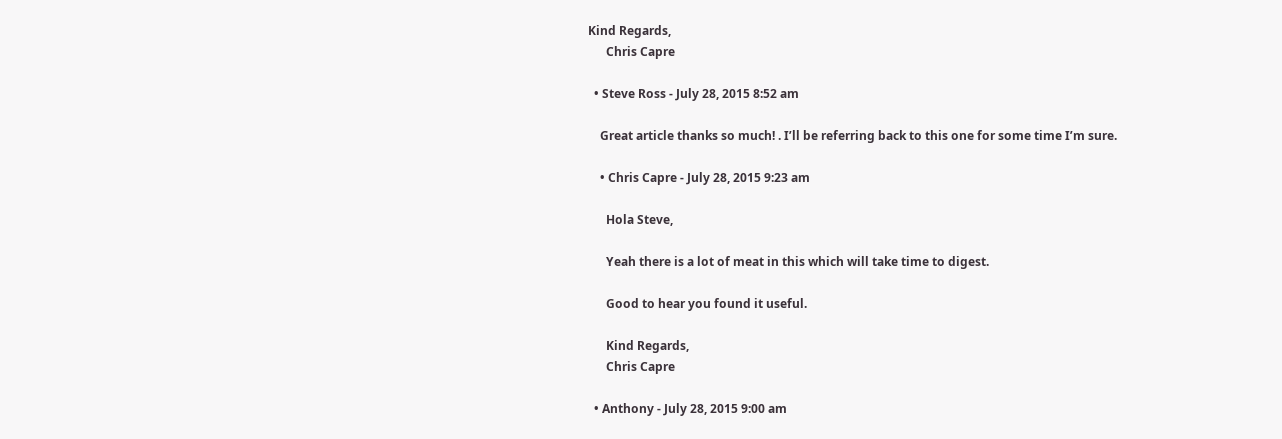Kind Regards,
      Chris Capre

  • Steve Ross - July 28, 2015 8:52 am

    Great article thanks so much! . I’ll be referring back to this one for some time I’m sure.

    • Chris Capre - July 28, 2015 9:23 am

      Hola Steve,

      Yeah there is a lot of meat in this which will take time to digest.

      Good to hear you found it useful.

      Kind Regards,
      Chris Capre

  • Anthony - July 28, 2015 9:00 am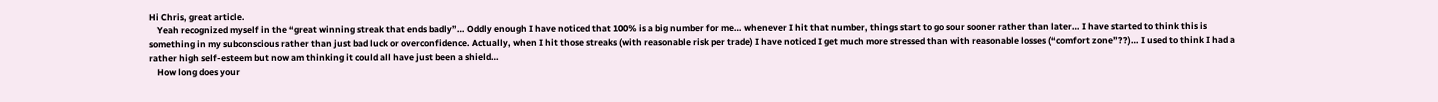Hi Chris, great article.
    Yeah recognized myself in the “great winning streak that ends badly”… Oddly enough I have noticed that 100% is a big number for me… whenever I hit that number, things start to go sour sooner rather than later… I have started to think this is something in my subconscious rather than just bad luck or overconfidence. Actually, when I hit those streaks (with reasonable risk per trade) I have noticed I get much more stressed than with reasonable losses (“comfort zone”??)… I used to think I had a rather high self-esteem but now am thinking it could all have just been a shield…
    How long does your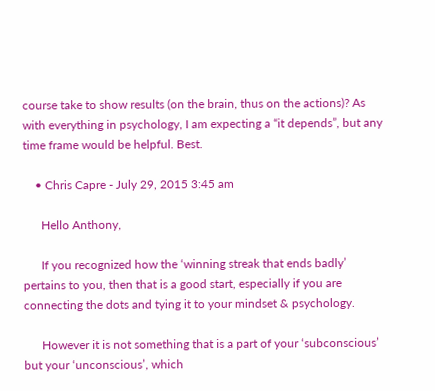course take to show results (on the brain, thus on the actions)? As with everything in psychology, I am expecting a “it depends”, but any time frame would be helpful. Best.

    • Chris Capre - July 29, 2015 3:45 am

      Hello Anthony,

      If you recognized how the ‘winning streak that ends badly’ pertains to you, then that is a good start, especially if you are connecting the dots and tying it to your mindset & psychology.

      However it is not something that is a part of your ‘subconscious’ but your ‘unconscious’, which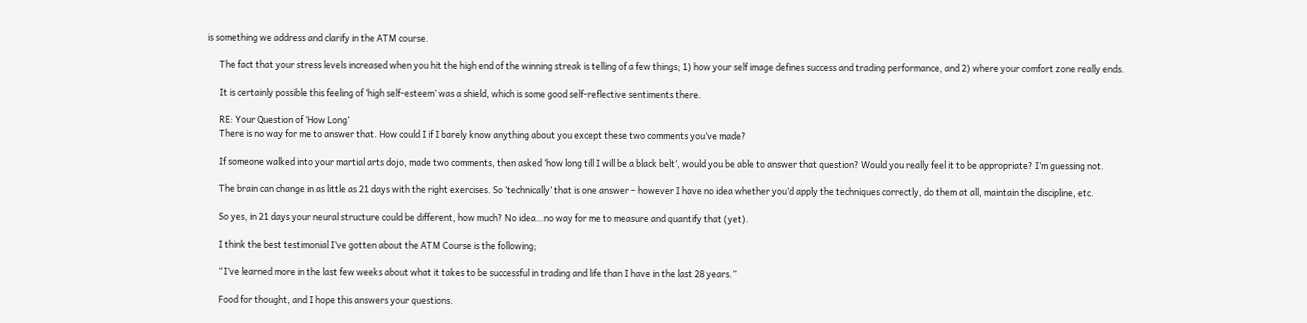is something we address and clarify in the ATM course.

      The fact that your stress levels increased when you hit the high end of the winning streak is telling of a few things; 1) how your self image defines success and trading performance, and 2) where your comfort zone really ends.

      It is certainly possible this feeling of ‘high self-esteem’ was a shield, which is some good self-reflective sentiments there.

      RE: Your Question of ‘How Long’
      There is no way for me to answer that. How could I if I barely know anything about you except these two comments you’ve made?

      If someone walked into your martial arts dojo, made two comments, then asked ‘how long till I will be a black belt’, would you be able to answer that question? Would you really feel it to be appropriate? I’m guessing not.

      The brain can change in as little as 21 days with the right exercises. So ‘technically’ that is one answer – however I have no idea whether you’d apply the techniques correctly, do them at all, maintain the discipline, etc.

      So yes, in 21 days your neural structure could be different, how much? No idea…no way for me to measure and quantify that (yet).

      I think the best testimonial I’ve gotten about the ATM Course is the following;

      “I’ve learned more in the last few weeks about what it takes to be successful in trading and life than I have in the last 28 years.”

      Food for thought, and I hope this answers your questions.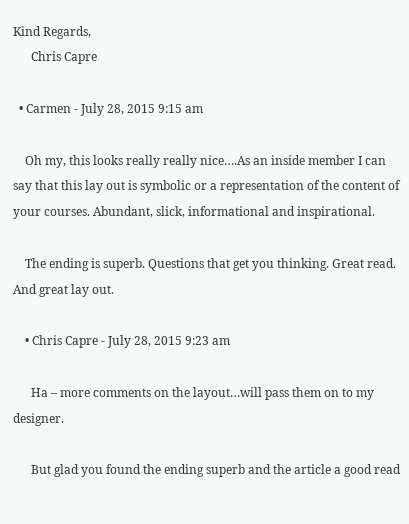Kind Regards,
      Chris Capre

  • Carmen - July 28, 2015 9:15 am

    Oh my, this looks really really nice….As an inside member I can say that this lay out is symbolic or a representation of the content of your courses. Abundant, slick, informational and inspirational.

    The ending is superb. Questions that get you thinking. Great read. And great lay out.

    • Chris Capre - July 28, 2015 9:23 am

      Ha – more comments on the layout…will pass them on to my designer.

      But glad you found the ending superb and the article a good read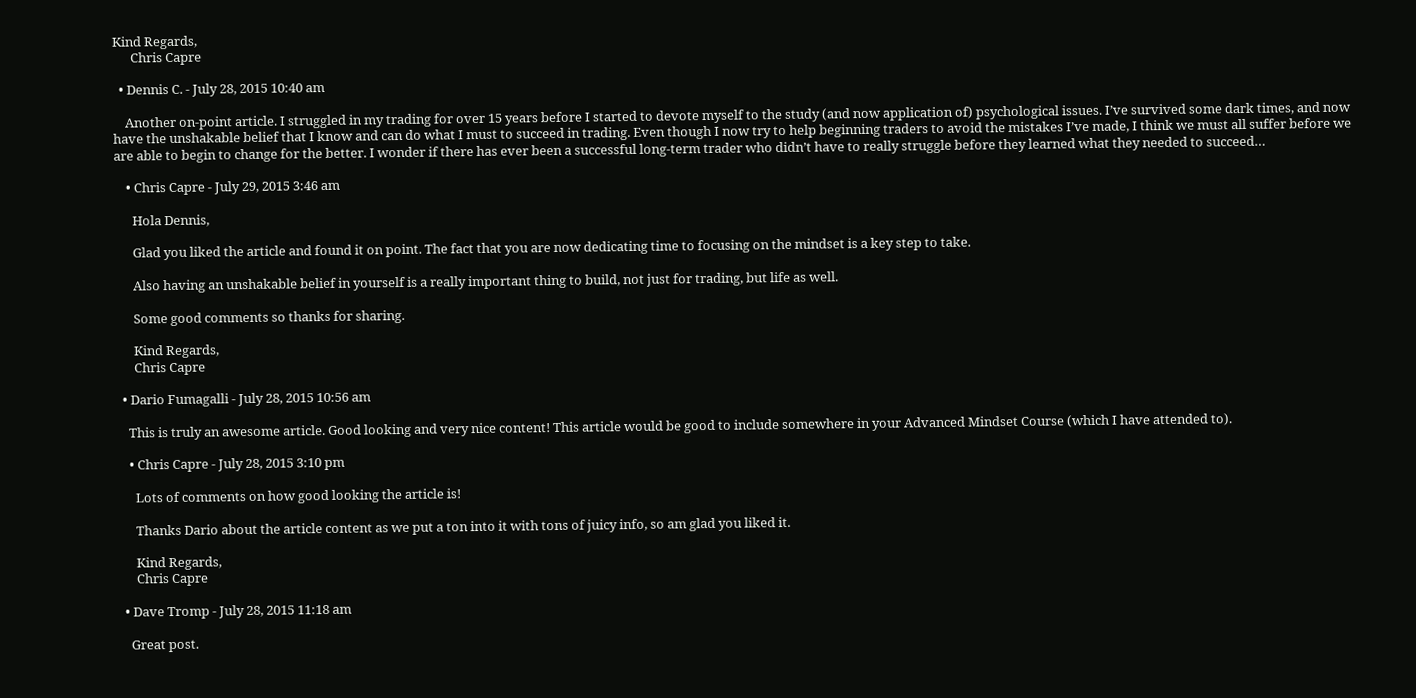Kind Regards,
      Chris Capre

  • Dennis C. - July 28, 2015 10:40 am

    Another on-point article. I struggled in my trading for over 15 years before I started to devote myself to the study (and now application of) psychological issues. I’ve survived some dark times, and now have the unshakable belief that I know and can do what I must to succeed in trading. Even though I now try to help beginning traders to avoid the mistakes I’ve made, I think we must all suffer before we are able to begin to change for the better. I wonder if there has ever been a successful long-term trader who didn’t have to really struggle before they learned what they needed to succeed…

    • Chris Capre - July 29, 2015 3:46 am

      Hola Dennis,

      Glad you liked the article and found it on point. The fact that you are now dedicating time to focusing on the mindset is a key step to take.

      Also having an unshakable belief in yourself is a really important thing to build, not just for trading, but life as well.

      Some good comments so thanks for sharing.

      Kind Regards,
      Chris Capre

  • Dario Fumagalli - July 28, 2015 10:56 am

    This is truly an awesome article. Good looking and very nice content! This article would be good to include somewhere in your Advanced Mindset Course (which I have attended to).

    • Chris Capre - July 28, 2015 3:10 pm

      Lots of comments on how good looking the article is!

      Thanks Dario about the article content as we put a ton into it with tons of juicy info, so am glad you liked it.

      Kind Regards,
      Chris Capre

  • Dave Tromp - July 28, 2015 11:18 am

    Great post.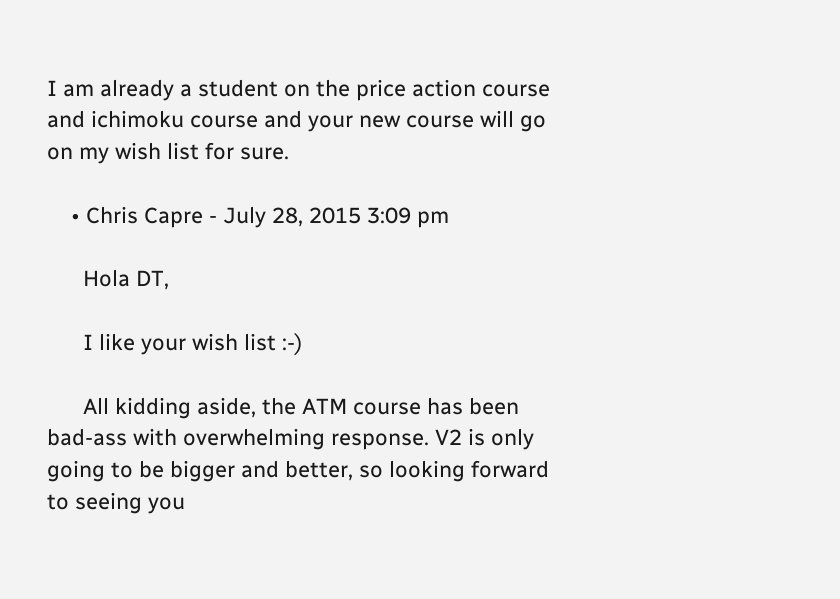I am already a student on the price action course and ichimoku course and your new course will go on my wish list for sure.

    • Chris Capre - July 28, 2015 3:09 pm

      Hola DT,

      I like your wish list :-)

      All kidding aside, the ATM course has been bad-ass with overwhelming response. V2 is only going to be bigger and better, so looking forward to seeing you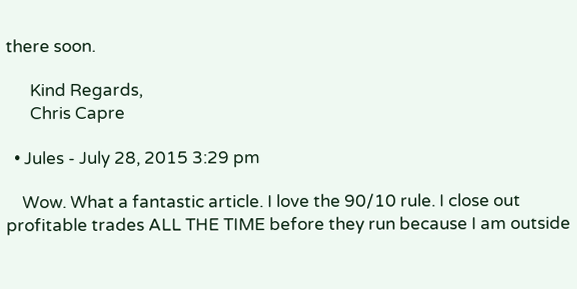there soon.

      Kind Regards,
      Chris Capre

  • Jules - July 28, 2015 3:29 pm

    Wow. What a fantastic article. I love the 90/10 rule. I close out profitable trades ALL THE TIME before they run because I am outside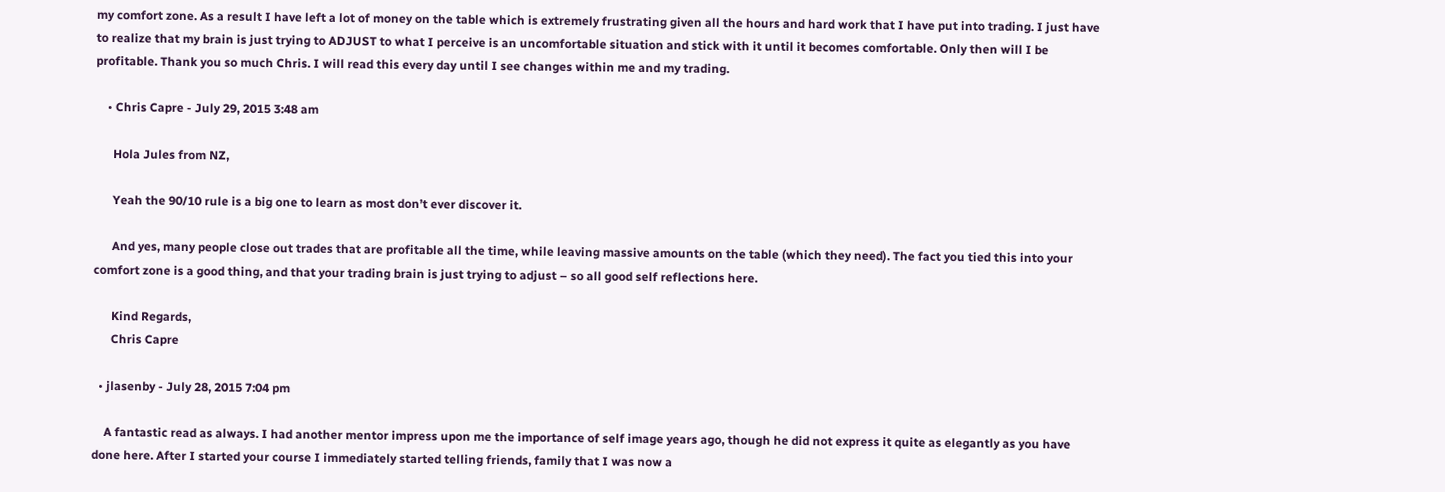my comfort zone. As a result I have left a lot of money on the table which is extremely frustrating given all the hours and hard work that I have put into trading. I just have to realize that my brain is just trying to ADJUST to what I perceive is an uncomfortable situation and stick with it until it becomes comfortable. Only then will I be profitable. Thank you so much Chris. I will read this every day until I see changes within me and my trading.

    • Chris Capre - July 29, 2015 3:48 am

      Hola Jules from NZ,

      Yeah the 90/10 rule is a big one to learn as most don’t ever discover it.

      And yes, many people close out trades that are profitable all the time, while leaving massive amounts on the table (which they need). The fact you tied this into your comfort zone is a good thing, and that your trading brain is just trying to adjust – so all good self reflections here.

      Kind Regards,
      Chris Capre

  • jlasenby - July 28, 2015 7:04 pm

    A fantastic read as always. I had another mentor impress upon me the importance of self image years ago, though he did not express it quite as elegantly as you have done here. After I started your course I immediately started telling friends, family that I was now a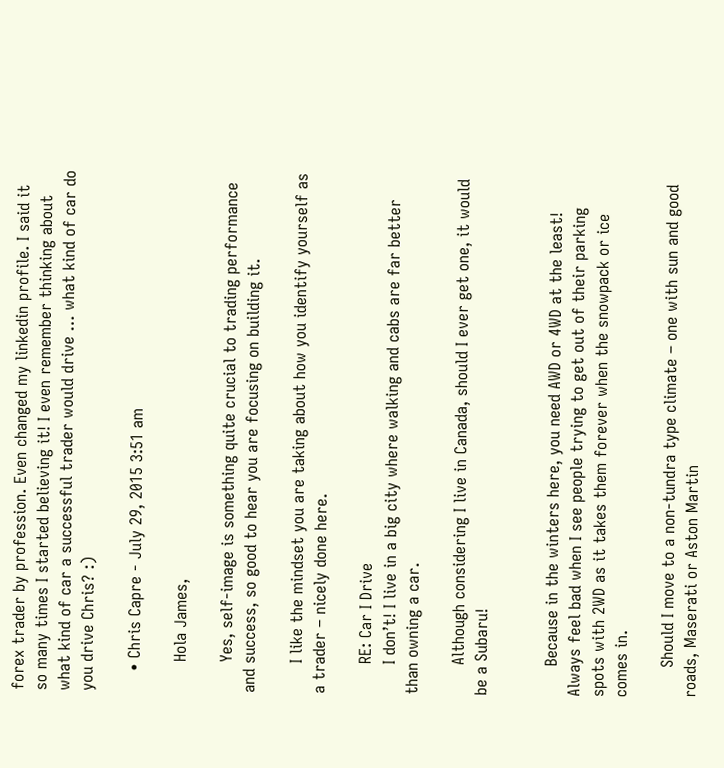forex trader by profession. Even changed my linkedin profile. I said it so many times I started believing it! I even remember thinking about what kind of car a successful trader would drive … what kind of car do you drive Chris? :)

    • Chris Capre - July 29, 2015 3:51 am

      Hola James,

      Yes, self-image is something quite crucial to trading performance and success, so good to hear you are focusing on building it.

      I like the mindset you are taking about how you identify yourself as a trader – nicely done here.

      RE: Car I Drive
      I don’t! I live in a big city where walking and cabs are far better than owning a car.

      Although considering I live in Canada, should I ever get one, it would be a Subaru!


      Because in the winters here, you need AWD or 4WD at the least! Always feel bad when I see people trying to get out of their parking spots with 2WD as it takes them forever when the snowpack or ice comes in.

      Should I move to a non-tundra type climate – one with sun and good roads, Maserati or Aston Martin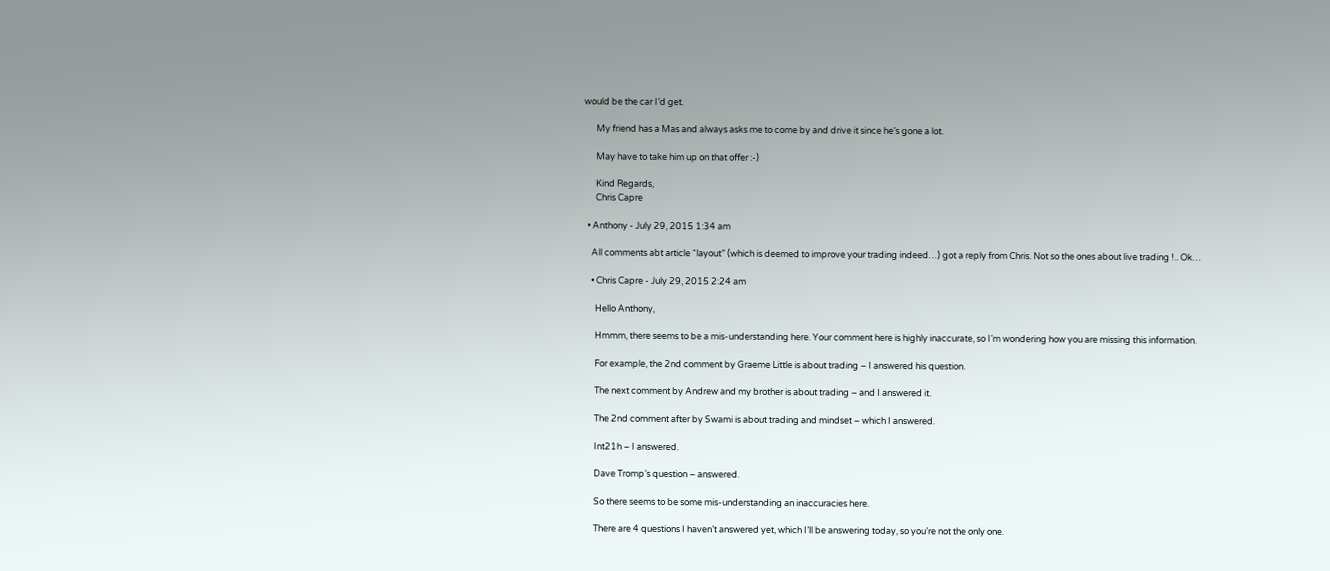would be the car I’d get.

      My friend has a Mas and always asks me to come by and drive it since he’s gone a lot.

      May have to take him up on that offer :-)

      Kind Regards,
      Chris Capre

  • Anthony - July 29, 2015 1:34 am

    All comments abt article “layout” (which is deemed to improve your trading indeed…) got a reply from Chris. Not so the ones about live trading !.. Ok…

    • Chris Capre - July 29, 2015 2:24 am

      Hello Anthony,

      Hmmm, there seems to be a mis-understanding here. Your comment here is highly inaccurate, so I’m wondering how you are missing this information.

      For example, the 2nd comment by Graeme Little is about trading – I answered his question.

      The next comment by Andrew and my brother is about trading – and I answered it.

      The 2nd comment after by Swami is about trading and mindset – which I answered.

      Int21h – I answered.

      Dave Tromp’s question – answered.

      So there seems to be some mis-understanding an inaccuracies here.

      There are 4 questions I haven’t answered yet, which I’ll be answering today, so you’re not the only one.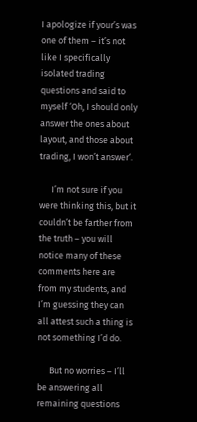I apologize if your’s was one of them – it’s not like I specifically isolated trading questions and said to myself ‘Oh, I should only answer the ones about layout, and those about trading, I won’t answer‘.

      I’m not sure if you were thinking this, but it couldn’t be farther from the truth – you will notice many of these comments here are from my students, and I’m guessing they can all attest such a thing is not something I’d do.

      But no worries – I’ll be answering all remaining questions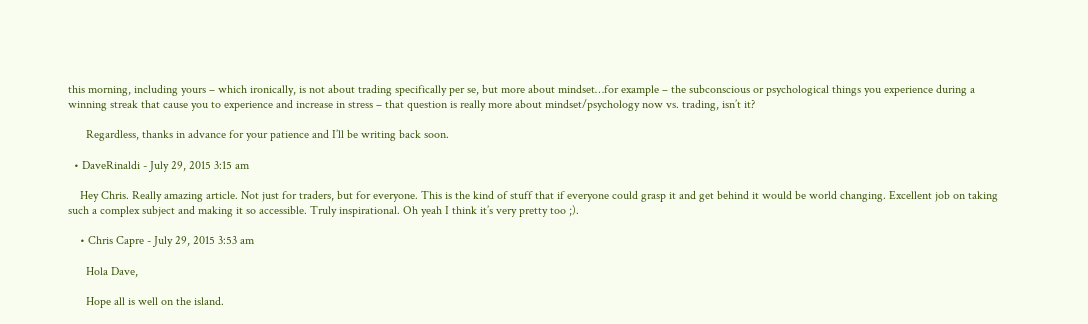this morning, including yours – which ironically, is not about trading specifically per se, but more about mindset…for example – the subconscious or psychological things you experience during a winning streak that cause you to experience and increase in stress – that question is really more about mindset/psychology now vs. trading, isn’t it?

      Regardless, thanks in advance for your patience and I’ll be writing back soon.

  • DaveRinaldi - July 29, 2015 3:15 am

    Hey Chris. Really amazing article. Not just for traders, but for everyone. This is the kind of stuff that if everyone could grasp it and get behind it would be world changing. Excellent job on taking such a complex subject and making it so accessible. Truly inspirational. Oh yeah I think it’s very pretty too ;).

    • Chris Capre - July 29, 2015 3:53 am

      Hola Dave,

      Hope all is well on the island.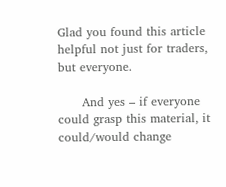Glad you found this article helpful not just for traders, but everyone.

      And yes – if everyone could grasp this material, it could/would change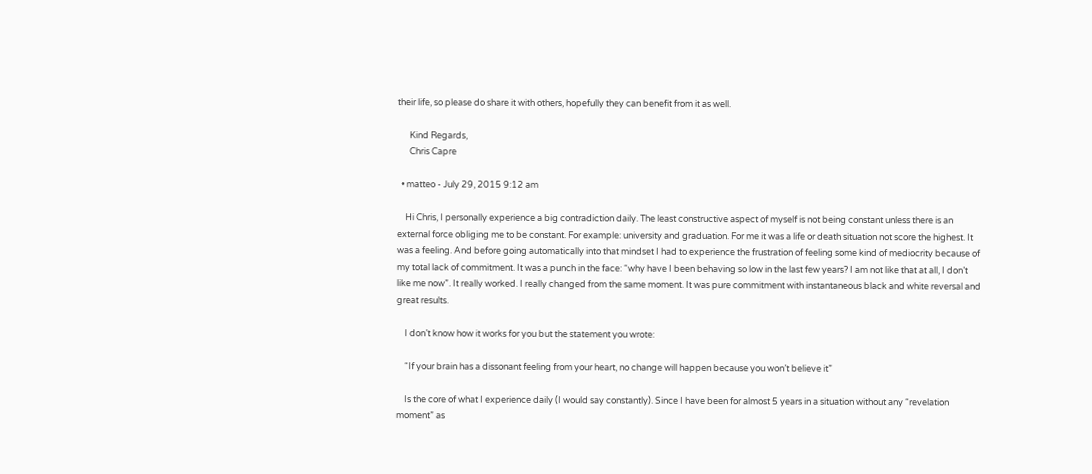their life, so please do share it with others, hopefully they can benefit from it as well.

      Kind Regards,
      Chris Capre

  • matteo - July 29, 2015 9:12 am

    Hi Chris, I personally experience a big contradiction daily. The least constructive aspect of myself is not being constant unless there is an external force obliging me to be constant. For example: university and graduation. For me it was a life or death situation not score the highest. It was a feeling. And before going automatically into that mindset I had to experience the frustration of feeling some kind of mediocrity because of my total lack of commitment. It was a punch in the face: “why have I been behaving so low in the last few years? I am not like that at all, I don’t like me now”. It really worked. I really changed from the same moment. It was pure commitment with instantaneous black and white reversal and great results.

    I don’t know how it works for you but the statement you wrote:

    “If your brain has a dissonant feeling from your heart, no change will happen because you won’t believe it”

    Is the core of what I experience daily (I would say constantly). Since I have been for almost 5 years in a situation without any “revelation moment” as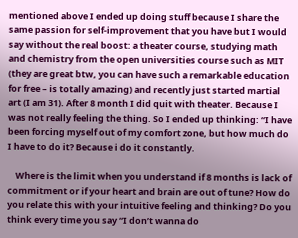mentioned above I ended up doing stuff because I share the same passion for self-improvement that you have but I would say without the real boost: a theater course, studying math and chemistry from the open universities course such as MIT (they are great btw, you can have such a remarkable education for free – is totally amazing) and recently just started martial art (I am 31). After 8 month I did quit with theater. Because I was not really feeling the thing. So I ended up thinking: “I have been forcing myself out of my comfort zone, but how much do I have to do it? Because i do it constantly.

    Where is the limit when you understand if 8 months is lack of commitment or if your heart and brain are out of tune? How do you relate this with your intuitive feeling and thinking? Do you think every time you say “I don’t wanna do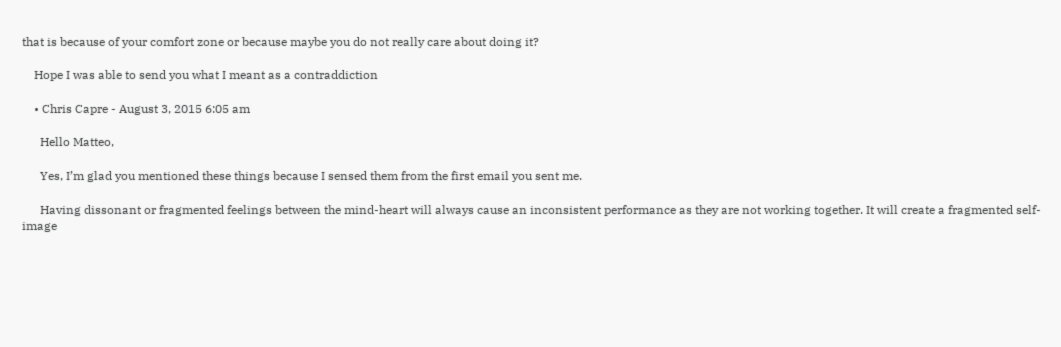that is because of your comfort zone or because maybe you do not really care about doing it?

    Hope I was able to send you what I meant as a contraddiction

    • Chris Capre - August 3, 2015 6:05 am

      Hello Matteo,

      Yes, I’m glad you mentioned these things because I sensed them from the first email you sent me.

      Having dissonant or fragmented feelings between the mind-heart will always cause an inconsistent performance as they are not working together. It will create a fragmented self-image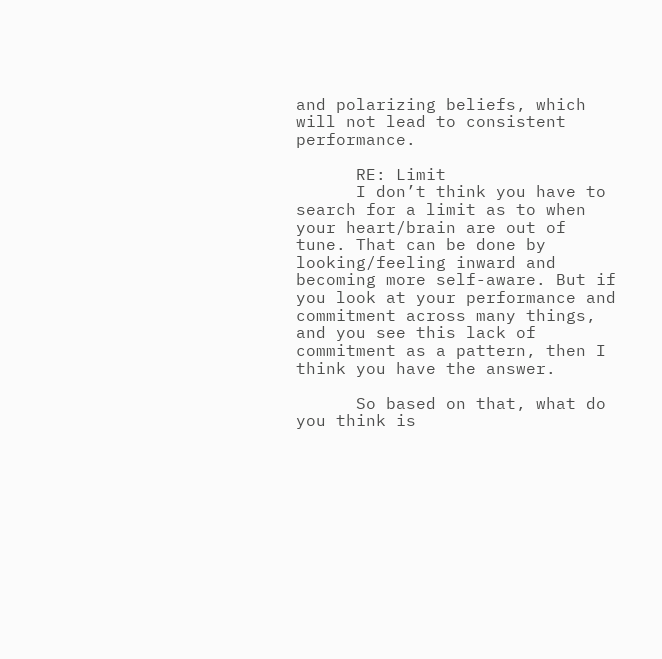and polarizing beliefs, which will not lead to consistent performance.

      RE: Limit
      I don’t think you have to search for a limit as to when your heart/brain are out of tune. That can be done by looking/feeling inward and becoming more self-aware. But if you look at your performance and commitment across many things, and you see this lack of commitment as a pattern, then I think you have the answer.

      So based on that, what do you think is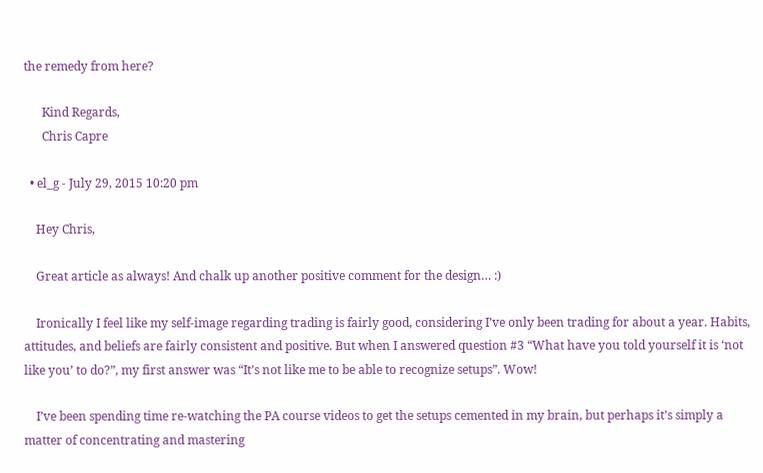the remedy from here?

      Kind Regards,
      Chris Capre

  • el_g - July 29, 2015 10:20 pm

    Hey Chris,

    Great article as always! And chalk up another positive comment for the design… :)

    Ironically I feel like my self-image regarding trading is fairly good, considering I’ve only been trading for about a year. Habits, attitudes, and beliefs are fairly consistent and positive. But when I answered question #3 “What have you told yourself it is ‘not like you’ to do?”, my first answer was “It’s not like me to be able to recognize setups”. Wow!

    I’ve been spending time re-watching the PA course videos to get the setups cemented in my brain, but perhaps it’s simply a matter of concentrating and mastering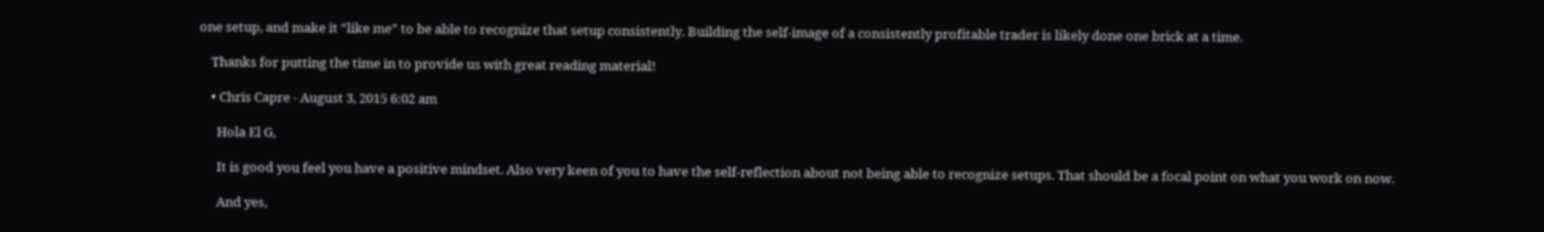one setup, and make it “like me” to be able to recognize that setup consistently. Building the self-image of a consistently profitable trader is likely done one brick at a time.

    Thanks for putting the time in to provide us with great reading material!

    • Chris Capre - August 3, 2015 6:02 am

      Hola El G,

      It is good you feel you have a positive mindset. Also very keen of you to have the self-reflection about not being able to recognize setups. That should be a focal point on what you work on now.

      And yes,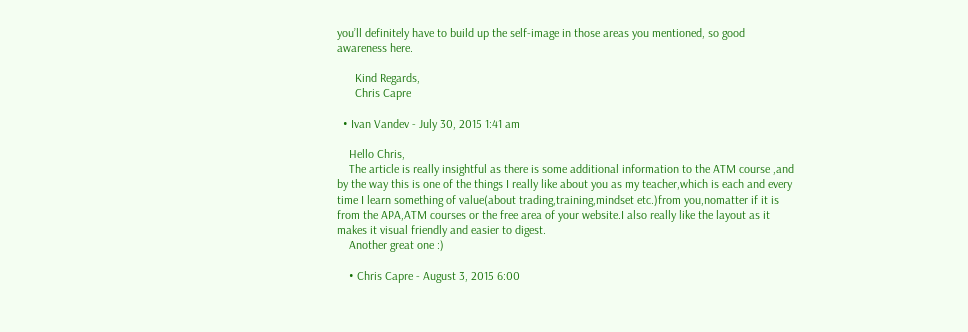you’ll definitely have to build up the self-image in those areas you mentioned, so good awareness here.

      Kind Regards,
      Chris Capre

  • Ivan Vandev - July 30, 2015 1:41 am

    Hello Chris,
    The article is really insightful as there is some additional information to the ATM course ,and by the way this is one of the things I really like about you as my teacher,which is each and every time I learn something of value(about trading,training,mindset etc.)from you,nomatter if it is from the APA,ATM courses or the free area of your website.I also really like the layout as it makes it visual friendly and easier to digest.
    Another great one :)

    • Chris Capre - August 3, 2015 6:00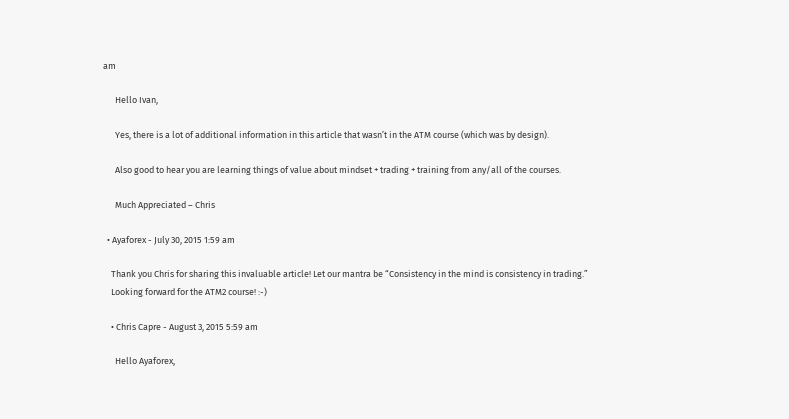am

      Hello Ivan,

      Yes, there is a lot of additional information in this article that wasn’t in the ATM course (which was by design).

      Also good to hear you are learning things of value about mindset + trading + training from any/all of the courses.

      Much Appreciated – Chris

  • Ayaforex - July 30, 2015 1:59 am

    Thank you Chris for sharing this invaluable article! Let our mantra be “Consistency in the mind is consistency in trading.”
    Looking forward for the ATM2 course! :-)

    • Chris Capre - August 3, 2015 5:59 am

      Hello Ayaforex,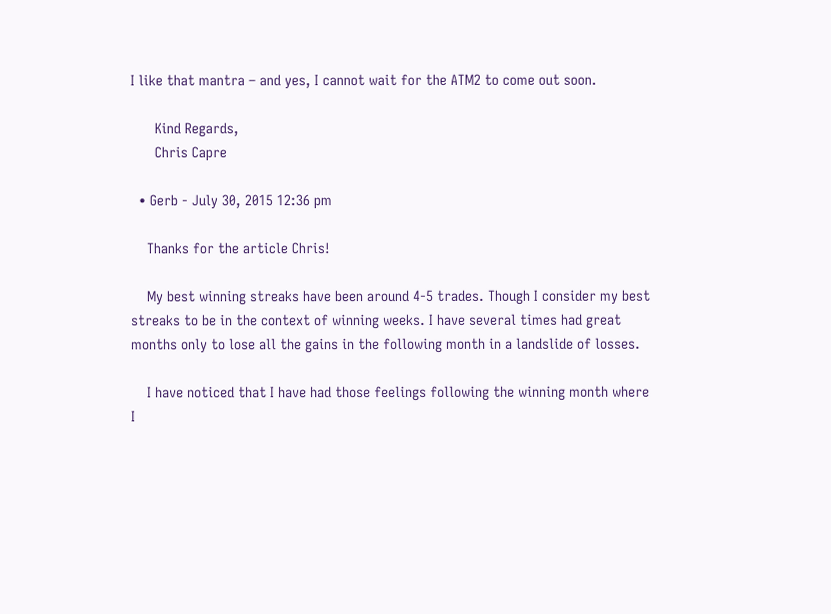I like that mantra – and yes, I cannot wait for the ATM2 to come out soon.

      Kind Regards,
      Chris Capre

  • Gerb - July 30, 2015 12:36 pm

    Thanks for the article Chris!

    My best winning streaks have been around 4-5 trades. Though I consider my best streaks to be in the context of winning weeks. I have several times had great months only to lose all the gains in the following month in a landslide of losses.

    I have noticed that I have had those feelings following the winning month where I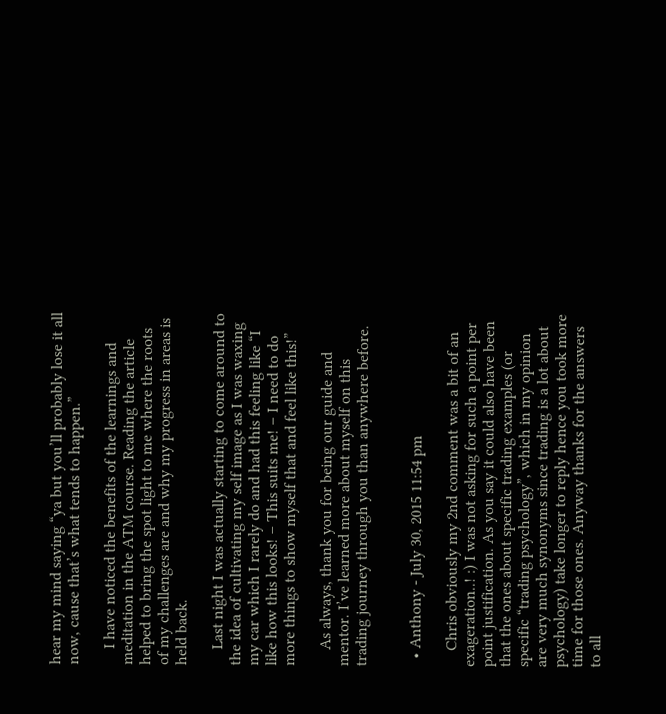hear my mind saying “ya but you’ll probably lose it all now, cause that’s what tends to happen.”

    I have noticed the benefits of the learnings and meditation in the ATM course. Reading the article helped to bring the spot light to me where the roots of my challenges are and why my progress in areas is held back.

    Last night I was actually starting to come around to the idea of cultivating my self image as I was waxing my car which I rarely do and had this feeling like “I like how this looks! – This suits me! – I need to do more things to show myself that and feel like this!”

    As always, thank you for being our guide and mentor. I’ve learned more about myself on this trading journey through you than anywhere before.


  • Anthony - July 30, 2015 11:54 pm

    Chris obviously my 2nd comment was a bit of an exageration..! :) I was not asking for such a point per point justification. As you say it could also have been that the ones about specific trading examples (or specific “trading psychology”, which in my opinion are very much synonyms since trading is a lot about psychology) take longer to reply hence you took more time for those ones. Anyway thanks for the answers to all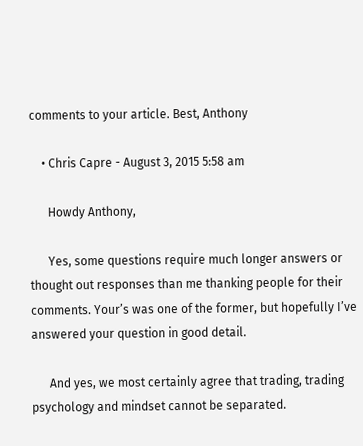comments to your article. Best, Anthony

    • Chris Capre - August 3, 2015 5:58 am

      Howdy Anthony,

      Yes, some questions require much longer answers or thought out responses than me thanking people for their comments. Your’s was one of the former, but hopefully I’ve answered your question in good detail.

      And yes, we most certainly agree that trading, trading psychology and mindset cannot be separated.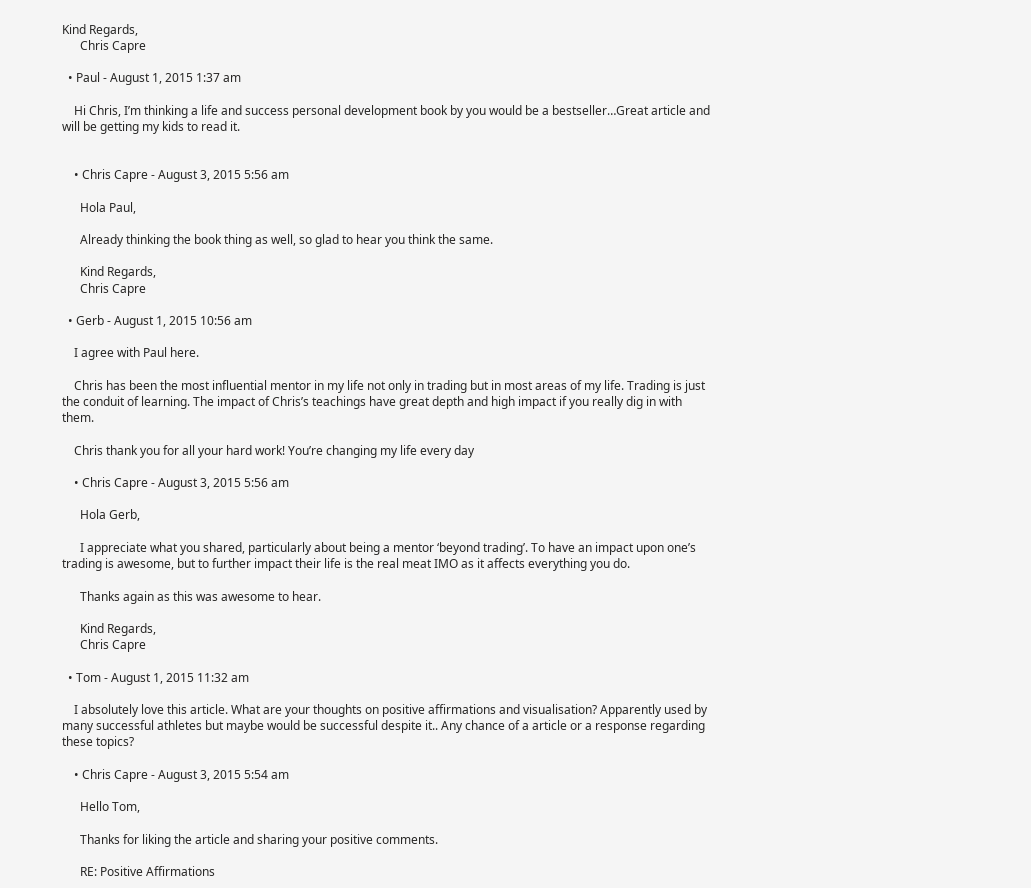Kind Regards,
      Chris Capre

  • Paul - August 1, 2015 1:37 am

    Hi Chris, I’m thinking a life and success personal development book by you would be a bestseller…Great article and will be getting my kids to read it.


    • Chris Capre - August 3, 2015 5:56 am

      Hola Paul,

      Already thinking the book thing as well, so glad to hear you think the same.

      Kind Regards,
      Chris Capre

  • Gerb - August 1, 2015 10:56 am

    I agree with Paul here.

    Chris has been the most influential mentor in my life not only in trading but in most areas of my life. Trading is just the conduit of learning. The impact of Chris’s teachings have great depth and high impact if you really dig in with them.

    Chris thank you for all your hard work! You’re changing my life every day

    • Chris Capre - August 3, 2015 5:56 am

      Hola Gerb,

      I appreciate what you shared, particularly about being a mentor ‘beyond trading’. To have an impact upon one’s trading is awesome, but to further impact their life is the real meat IMO as it affects everything you do.

      Thanks again as this was awesome to hear.

      Kind Regards,
      Chris Capre

  • Tom - August 1, 2015 11:32 am

    I absolutely love this article. What are your thoughts on positive affirmations and visualisation? Apparently used by many successful athletes but maybe would be successful despite it.. Any chance of a article or a response regarding these topics?

    • Chris Capre - August 3, 2015 5:54 am

      Hello Tom,

      Thanks for liking the article and sharing your positive comments.

      RE: Positive Affirmations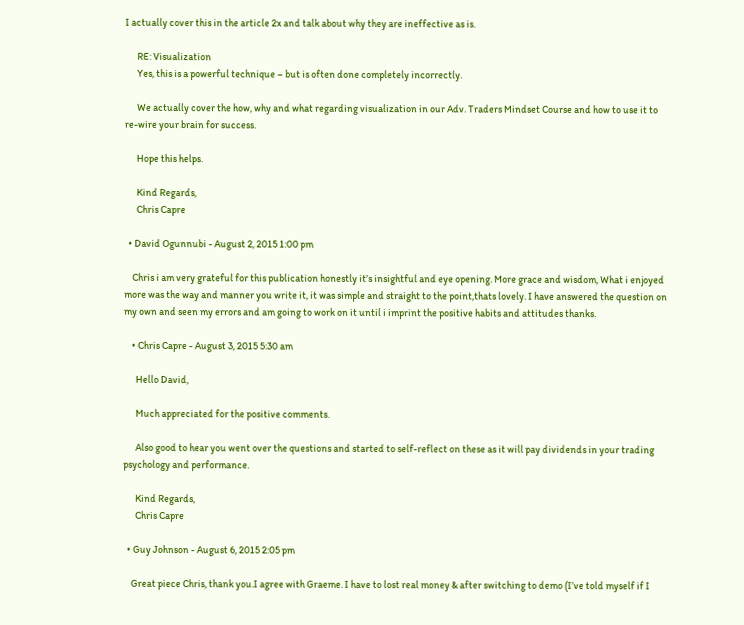I actually cover this in the article 2x and talk about why they are ineffective as is.

      RE: Visualization
      Yes, this is a powerful technique – but is often done completely incorrectly.

      We actually cover the how, why and what regarding visualization in our Adv. Traders Mindset Course and how to use it to re-wire your brain for success.

      Hope this helps.

      Kind Regards,
      Chris Capre

  • David Ogunnubi - August 2, 2015 1:00 pm

    Chris i am very grateful for this publication honestly it’s insightful and eye opening. More grace and wisdom, What i enjoyed more was the way and manner you write it, it was simple and straight to the point,thats lovely. I have answered the question on my own and seen my errors and am going to work on it until i imprint the positive habits and attitudes thanks.

    • Chris Capre - August 3, 2015 5:30 am

      Hello David,

      Much appreciated for the positive comments.

      Also good to hear you went over the questions and started to self-reflect on these as it will pay dividends in your trading psychology and performance.

      Kind Regards,
      Chris Capre

  • Guy Johnson - August 6, 2015 2:05 pm

    Great piece Chris, thank you.I agree with Graeme. I have to lost real money & after switching to demo (I’ve told myself if I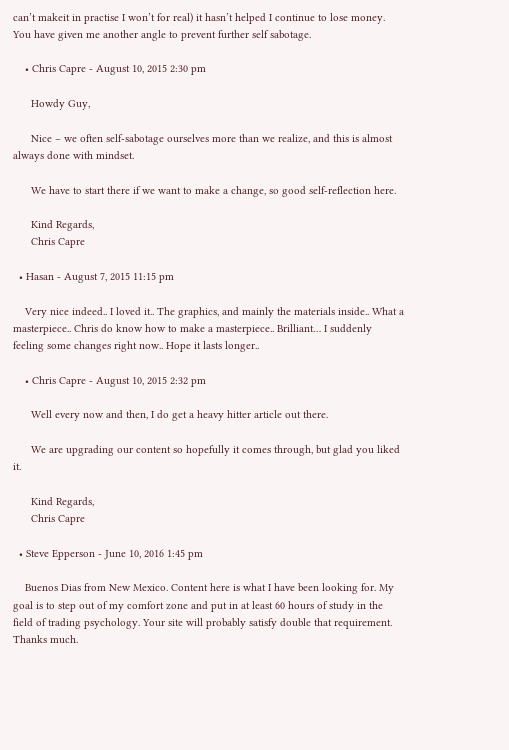can’t makeit in practise I won’t for real) it hasn’t helped I continue to lose money. You have given me another angle to prevent further self sabotage.

    • Chris Capre - August 10, 2015 2:30 pm

      Howdy Guy,

      Nice – we often self-sabotage ourselves more than we realize, and this is almost always done with mindset.

      We have to start there if we want to make a change, so good self-reflection here.

      Kind Regards,
      Chris Capre

  • Hasan - August 7, 2015 11:15 pm

    Very nice indeed.. I loved it.. The graphics, and mainly the materials inside.. What a masterpiece.. Chris do know how to make a masterpiece.. Brilliant… I suddenly feeling some changes right now.. Hope it lasts longer..

    • Chris Capre - August 10, 2015 2:32 pm

      Well every now and then, I do get a heavy hitter article out there.

      We are upgrading our content so hopefully it comes through, but glad you liked it.

      Kind Regards,
      Chris Capre

  • Steve Epperson - June 10, 2016 1:45 pm

    Buenos Dias from New Mexico. Content here is what I have been looking for. My goal is to step out of my comfort zone and put in at least 60 hours of study in the field of trading psychology. Your site will probably satisfy double that requirement. Thanks much.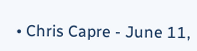• Chris Capre - June 11,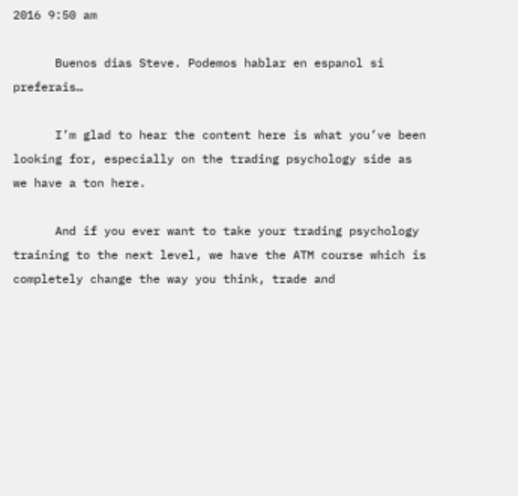2016 9:50 am

      Buenos dias Steve. Podemos hablar en espanol si preferais…

      I’m glad to hear the content here is what you’ve been looking for, especially on the trading psychology side as we have a ton here.

      And if you ever want to take your trading psychology training to the next level, we have the ATM course which is completely change the way you think, trade and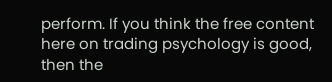perform. If you think the free content here on trading psychology is good, then the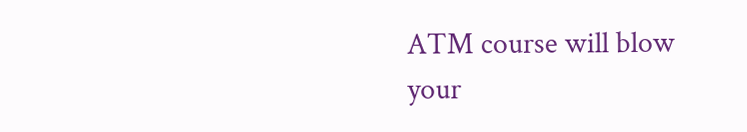ATM course will blow your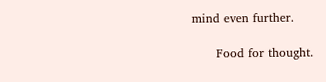mind even further.

      Food for thought.